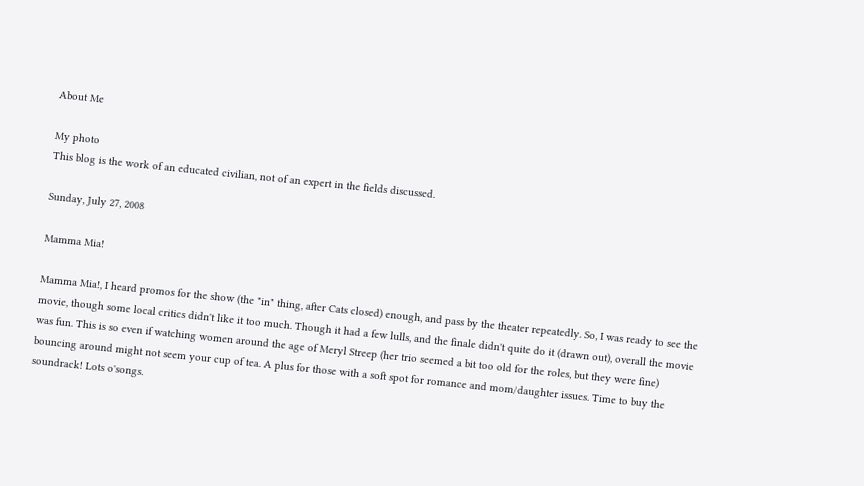About Me

My photo
This blog is the work of an educated civilian, not of an expert in the fields discussed.

Sunday, July 27, 2008

Mamma Mia!

Mamma Mia!, I heard promos for the show (the "in" thing, after Cats closed) enough, and pass by the theater repeatedly. So, I was ready to see the movie, though some local critics didn't like it too much. Though it had a few lulls, and the finale didn't quite do it (drawn out), overall the movie was fun. This is so even if watching women around the age of Meryl Streep (her trio seemed a bit too old for the roles, but they were fine) bouncing around might not seem your cup of tea. A plus for those with a soft spot for romance and mom/daughter issues. Time to buy the soundrack! Lots o'songs.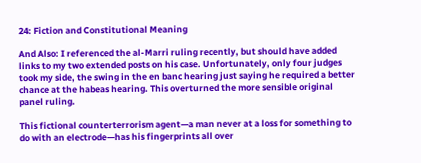24: Fiction and Constitutional Meaning

And Also: I referenced the al-Marri ruling recently, but should have added links to my two extended posts on his case. Unfortunately, only four judges took my side, the swing in the en banc hearing just saying he required a better chance at the habeas hearing. This overturned the more sensible original panel ruling.

This fictional counterterrorism agent—a man never at a loss for something to do with an electrode—has his fingerprints all over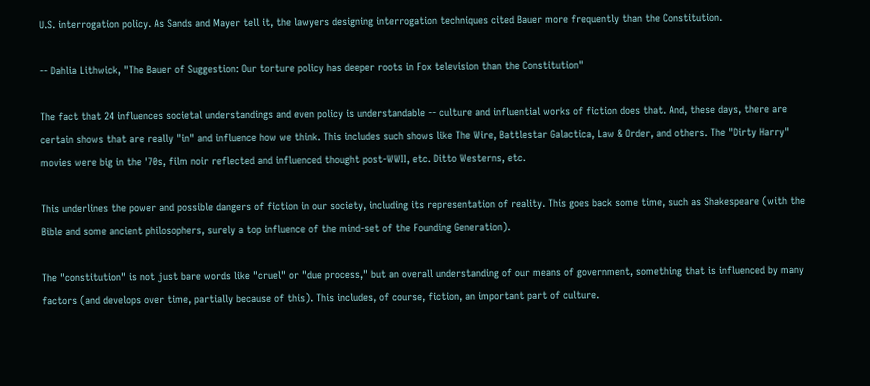U.S. interrogation policy. As Sands and Mayer tell it, the lawyers designing interrogation techniques cited Bauer more frequently than the Constitution.

-- Dahlia Lithwick, "The Bauer of Suggestion: Our torture policy has deeper roots in Fox television than the Constitution"

The fact that 24 influences societal understandings and even policy is understandable -- culture and influential works of fiction does that. And, these days, there are certain shows that are really "in" and influence how we think. This includes such shows like The Wire, Battlestar Galactica, Law & Order, and others. The "Dirty Harry" movies were big in the '70s, film noir reflected and influenced thought post-WWII, etc. Ditto Westerns, etc.

This underlines the power and possible dangers of fiction in our society, including its representation of reality. This goes back some time, such as Shakespeare (with the Bible and some ancient philosophers, surely a top influence of the mind-set of the Founding Generation).

The "constitution" is not just bare words like "cruel" or "due process," but an overall understanding of our means of government, something that is influenced by many factors (and develops over time, partially because of this). This includes, of course, fiction, an important part of culture.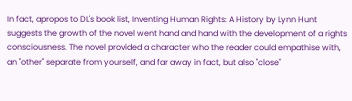In fact, apropos to DL's book list, Inventing Human Rights: A History by Lynn Hunt suggests the growth of the novel went hand and hand with the development of a rights consciousness. The novel provided a character who the reader could empathise with, an "other" separate from yourself, and far away in fact, but also "close"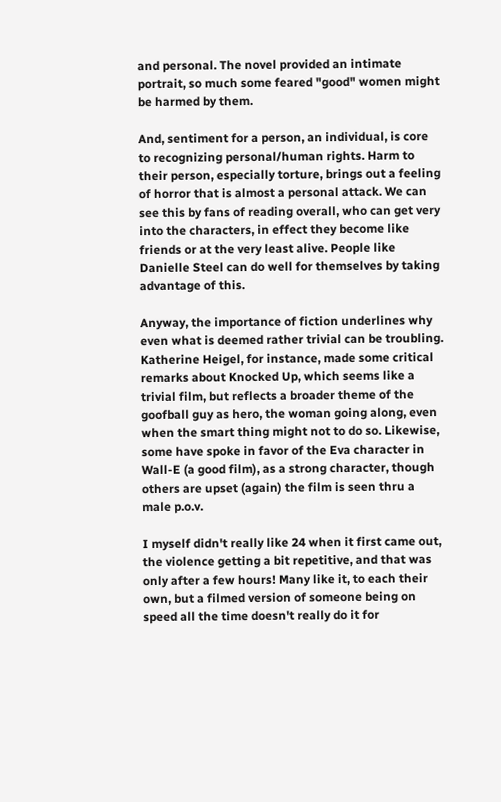and personal. The novel provided an intimate portrait, so much some feared "good" women might be harmed by them.

And, sentiment for a person, an individual, is core to recognizing personal/human rights. Harm to their person, especially torture, brings out a feeling of horror that is almost a personal attack. We can see this by fans of reading overall, who can get very into the characters, in effect they become like friends or at the very least alive. People like Danielle Steel can do well for themselves by taking advantage of this.

Anyway, the importance of fiction underlines why even what is deemed rather trivial can be troubling. Katherine Heigel, for instance, made some critical remarks about Knocked Up, which seems like a trivial film, but reflects a broader theme of the goofball guy as hero, the woman going along, even when the smart thing might not to do so. Likewise, some have spoke in favor of the Eva character in Wall-E (a good film), as a strong character, though others are upset (again) the film is seen thru a male p.o.v.

I myself didn't really like 24 when it first came out, the violence getting a bit repetitive, and that was only after a few hours! Many like it, to each their own, but a filmed version of someone being on speed all the time doesn't really do it for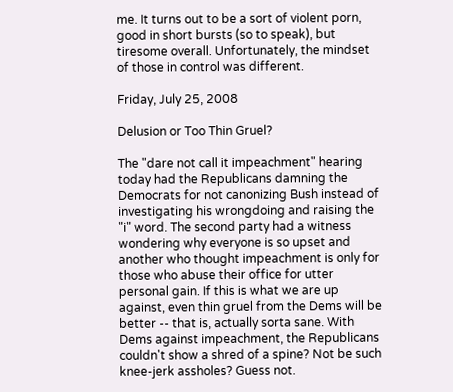me. It turns out to be a sort of violent porn, good in short bursts (so to speak), but tiresome overall. Unfortunately, the mindset of those in control was different.

Friday, July 25, 2008

Delusion or Too Thin Gruel?

The "dare not call it impeachment" hearing today had the Republicans damning the Democrats for not canonizing Bush instead of investigating his wrongdoing and raising the "i" word. The second party had a witness wondering why everyone is so upset and another who thought impeachment is only for those who abuse their office for utter personal gain. If this is what we are up against, even thin gruel from the Dems will be better -- that is, actually sorta sane. With Dems against impeachment, the Republicans couldn't show a shred of a spine? Not be such knee-jerk assholes? Guess not.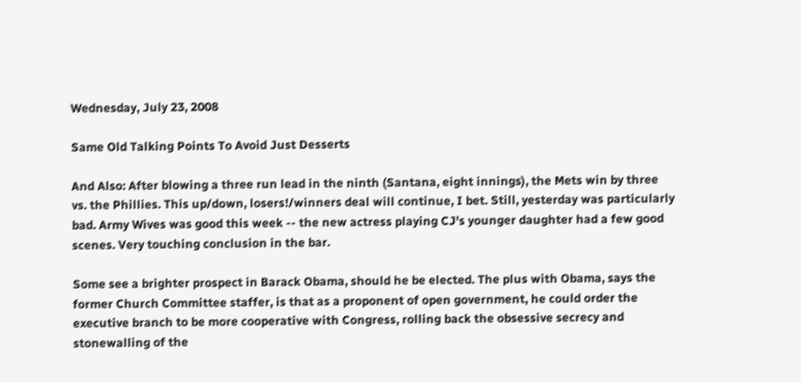Wednesday, July 23, 2008

Same Old Talking Points To Avoid Just Desserts

And Also: After blowing a three run lead in the ninth (Santana, eight innings), the Mets win by three vs. the Phillies. This up/down, losers!/winners deal will continue, I bet. Still, yesterday was particularly bad. Army Wives was good this week -- the new actress playing CJ's younger daughter had a few good scenes. Very touching conclusion in the bar.

Some see a brighter prospect in Barack Obama, should he be elected. The plus with Obama, says the former Church Committee staffer, is that as a proponent of open government, he could order the executive branch to be more cooperative with Congress, rolling back the obsessive secrecy and stonewalling of the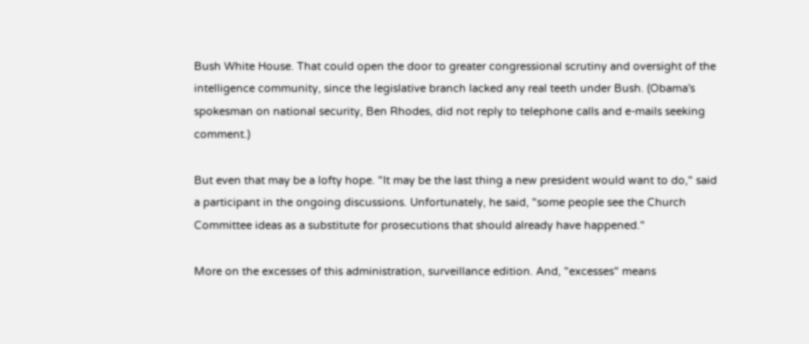Bush White House. That could open the door to greater congressional scrutiny and oversight of the intelligence community, since the legislative branch lacked any real teeth under Bush. (Obama's spokesman on national security, Ben Rhodes, did not reply to telephone calls and e-mails seeking comment.)

But even that may be a lofty hope. "It may be the last thing a new president would want to do," said a participant in the ongoing discussions. Unfortunately, he said, "some people see the Church Committee ideas as a substitute for prosecutions that should already have happened."

More on the excesses of this administration, surveillance edition. And, "excesses" means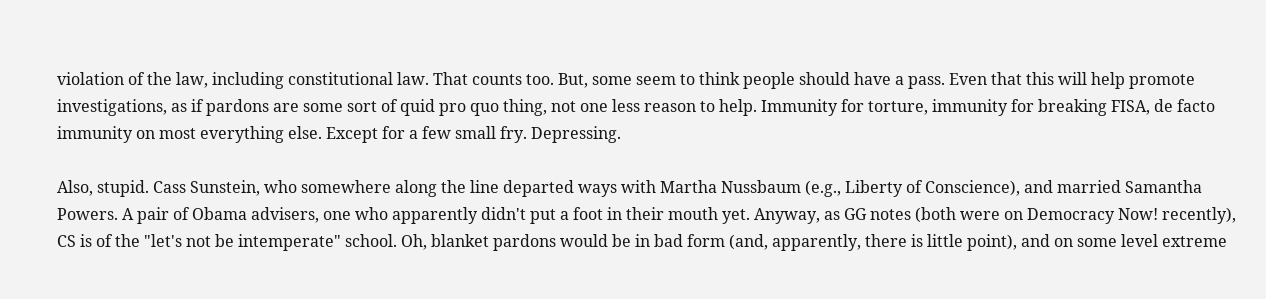violation of the law, including constitutional law. That counts too. But, some seem to think people should have a pass. Even that this will help promote investigations, as if pardons are some sort of quid pro quo thing, not one less reason to help. Immunity for torture, immunity for breaking FISA, de facto immunity on most everything else. Except for a few small fry. Depressing.

Also, stupid. Cass Sunstein, who somewhere along the line departed ways with Martha Nussbaum (e.g., Liberty of Conscience), and married Samantha Powers. A pair of Obama advisers, one who apparently didn't put a foot in their mouth yet. Anyway, as GG notes (both were on Democracy Now! recently), CS is of the "let's not be intemperate" school. Oh, blanket pardons would be in bad form (and, apparently, there is little point), and on some level extreme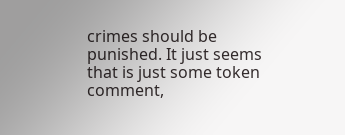crimes should be punished. It just seems that is just some token comment,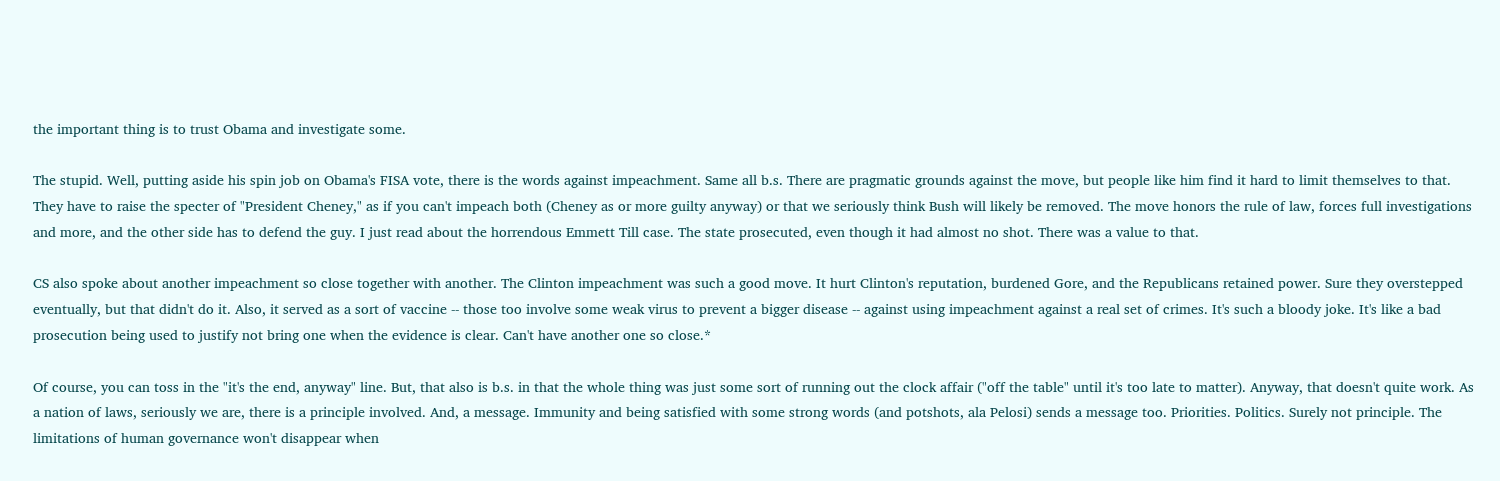the important thing is to trust Obama and investigate some.

The stupid. Well, putting aside his spin job on Obama's FISA vote, there is the words against impeachment. Same all b.s. There are pragmatic grounds against the move, but people like him find it hard to limit themselves to that. They have to raise the specter of "President Cheney," as if you can't impeach both (Cheney as or more guilty anyway) or that we seriously think Bush will likely be removed. The move honors the rule of law, forces full investigations and more, and the other side has to defend the guy. I just read about the horrendous Emmett Till case. The state prosecuted, even though it had almost no shot. There was a value to that.

CS also spoke about another impeachment so close together with another. The Clinton impeachment was such a good move. It hurt Clinton's reputation, burdened Gore, and the Republicans retained power. Sure they overstepped eventually, but that didn't do it. Also, it served as a sort of vaccine -- those too involve some weak virus to prevent a bigger disease -- against using impeachment against a real set of crimes. It's such a bloody joke. It's like a bad prosecution being used to justify not bring one when the evidence is clear. Can't have another one so close.*

Of course, you can toss in the "it's the end, anyway" line. But, that also is b.s. in that the whole thing was just some sort of running out the clock affair ("off the table" until it's too late to matter). Anyway, that doesn't quite work. As a nation of laws, seriously we are, there is a principle involved. And, a message. Immunity and being satisfied with some strong words (and potshots, ala Pelosi) sends a message too. Priorities. Politics. Surely not principle. The limitations of human governance won't disappear when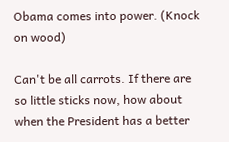Obama comes into power. (Knock on wood)

Can't be all carrots. If there are so little sticks now, how about when the President has a better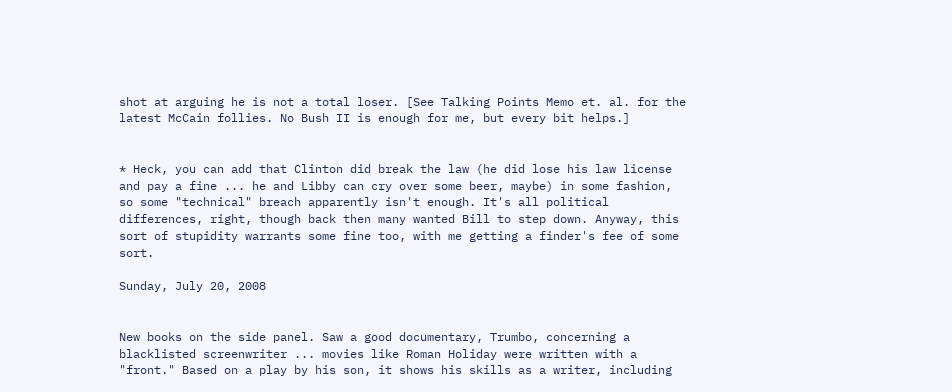shot at arguing he is not a total loser. [See Talking Points Memo et. al. for the latest McCain follies. No Bush II is enough for me, but every bit helps.]


* Heck, you can add that Clinton did break the law (he did lose his law license and pay a fine ... he and Libby can cry over some beer, maybe) in some fashion, so some "technical" breach apparently isn't enough. It's all political differences, right, though back then many wanted Bill to step down. Anyway, this sort of stupidity warrants some fine too, with me getting a finder's fee of some sort.

Sunday, July 20, 2008


New books on the side panel. Saw a good documentary, Trumbo, concerning a blacklisted screenwriter ... movies like Roman Holiday were written with a "front." Based on a play by his son, it shows his skills as a writer, including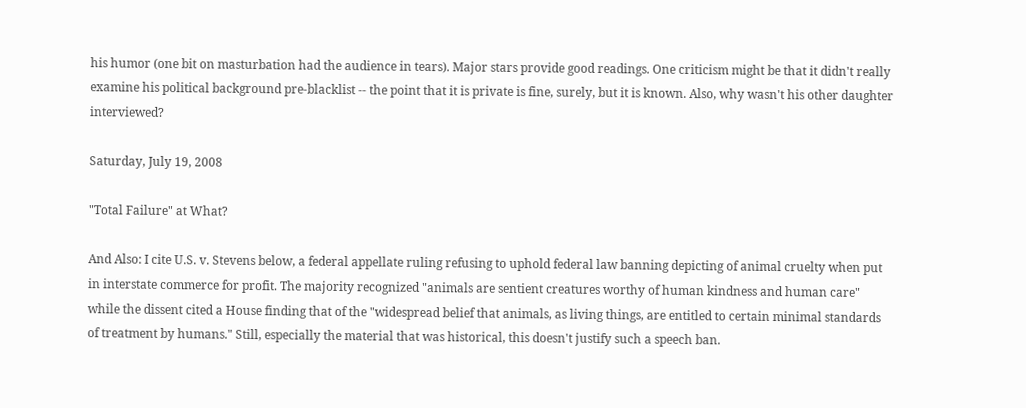his humor (one bit on masturbation had the audience in tears). Major stars provide good readings. One criticism might be that it didn't really examine his political background pre-blacklist -- the point that it is private is fine, surely, but it is known. Also, why wasn't his other daughter interviewed?

Saturday, July 19, 2008

"Total Failure" at What?

And Also: I cite U.S. v. Stevens below, a federal appellate ruling refusing to uphold federal law banning depicting of animal cruelty when put in interstate commerce for profit. The majority recognized "animals are sentient creatures worthy of human kindness and human care" while the dissent cited a House finding that of the "widespread belief that animals, as living things, are entitled to certain minimal standards of treatment by humans." Still, especially the material that was historical, this doesn't justify such a speech ban.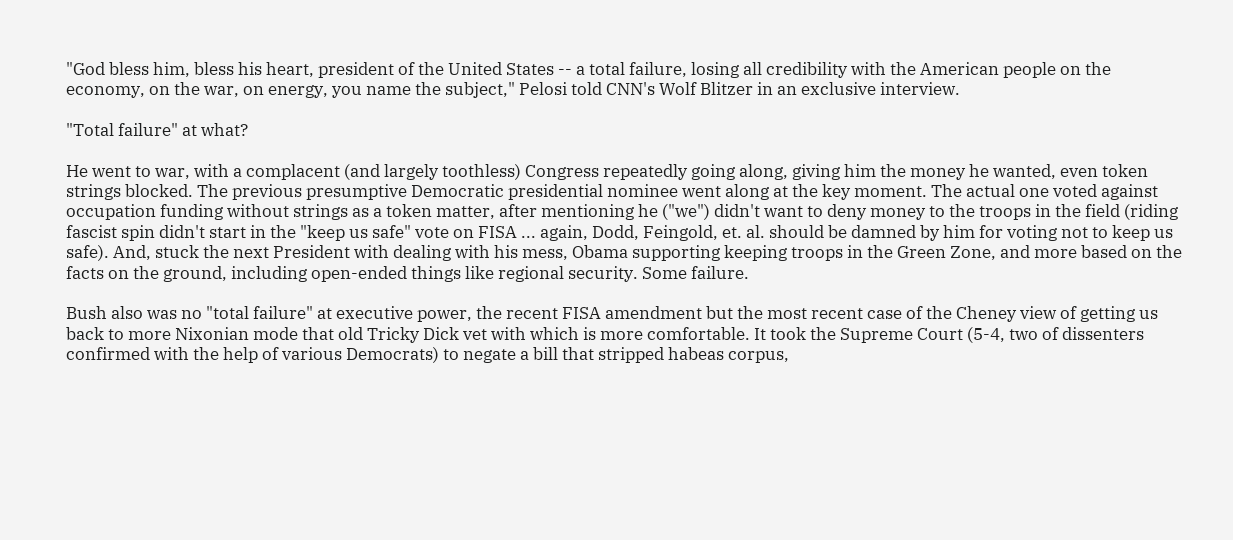"God bless him, bless his heart, president of the United States -- a total failure, losing all credibility with the American people on the economy, on the war, on energy, you name the subject," Pelosi told CNN's Wolf Blitzer in an exclusive interview.

"Total failure" at what?

He went to war, with a complacent (and largely toothless) Congress repeatedly going along, giving him the money he wanted, even token strings blocked. The previous presumptive Democratic presidential nominee went along at the key moment. The actual one voted against occupation funding without strings as a token matter, after mentioning he ("we") didn't want to deny money to the troops in the field (riding fascist spin didn't start in the "keep us safe" vote on FISA ... again, Dodd, Feingold, et. al. should be damned by him for voting not to keep us safe). And, stuck the next President with dealing with his mess, Obama supporting keeping troops in the Green Zone, and more based on the facts on the ground, including open-ended things like regional security. Some failure.

Bush also was no "total failure" at executive power, the recent FISA amendment but the most recent case of the Cheney view of getting us back to more Nixonian mode that old Tricky Dick vet with which is more comfortable. It took the Supreme Court (5-4, two of dissenters confirmed with the help of various Democrats) to negate a bill that stripped habeas corpus,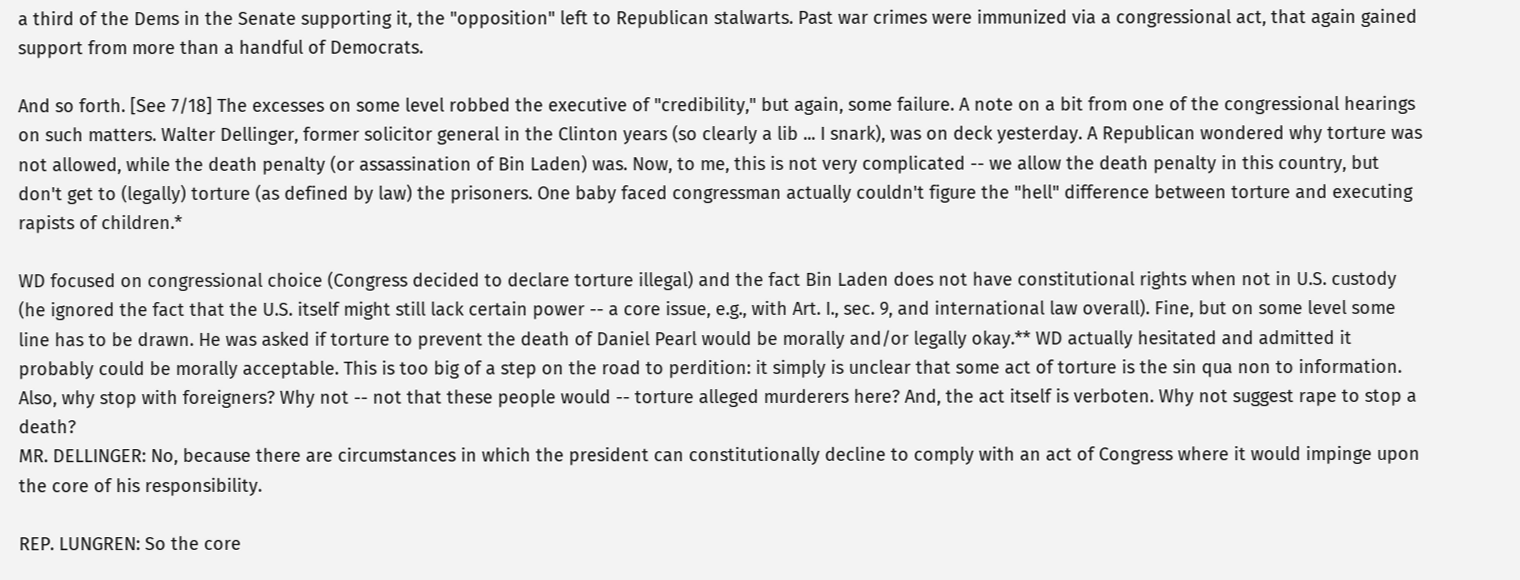a third of the Dems in the Senate supporting it, the "opposition" left to Republican stalwarts. Past war crimes were immunized via a congressional act, that again gained support from more than a handful of Democrats.

And so forth. [See 7/18] The excesses on some level robbed the executive of "credibility," but again, some failure. A note on a bit from one of the congressional hearings on such matters. Walter Dellinger, former solicitor general in the Clinton years (so clearly a lib ... I snark), was on deck yesterday. A Republican wondered why torture was not allowed, while the death penalty (or assassination of Bin Laden) was. Now, to me, this is not very complicated -- we allow the death penalty in this country, but don't get to (legally) torture (as defined by law) the prisoners. One baby faced congressman actually couldn't figure the "hell" difference between torture and executing rapists of children.*

WD focused on congressional choice (Congress decided to declare torture illegal) and the fact Bin Laden does not have constitutional rights when not in U.S. custody (he ignored the fact that the U.S. itself might still lack certain power -- a core issue, e.g., with Art. I., sec. 9, and international law overall). Fine, but on some level some line has to be drawn. He was asked if torture to prevent the death of Daniel Pearl would be morally and/or legally okay.** WD actually hesitated and admitted it probably could be morally acceptable. This is too big of a step on the road to perdition: it simply is unclear that some act of torture is the sin qua non to information. Also, why stop with foreigners? Why not -- not that these people would -- torture alleged murderers here? And, the act itself is verboten. Why not suggest rape to stop a death?
MR. DELLINGER: No, because there are circumstances in which the president can constitutionally decline to comply with an act of Congress where it would impinge upon the core of his responsibility.

REP. LUNGREN: So the core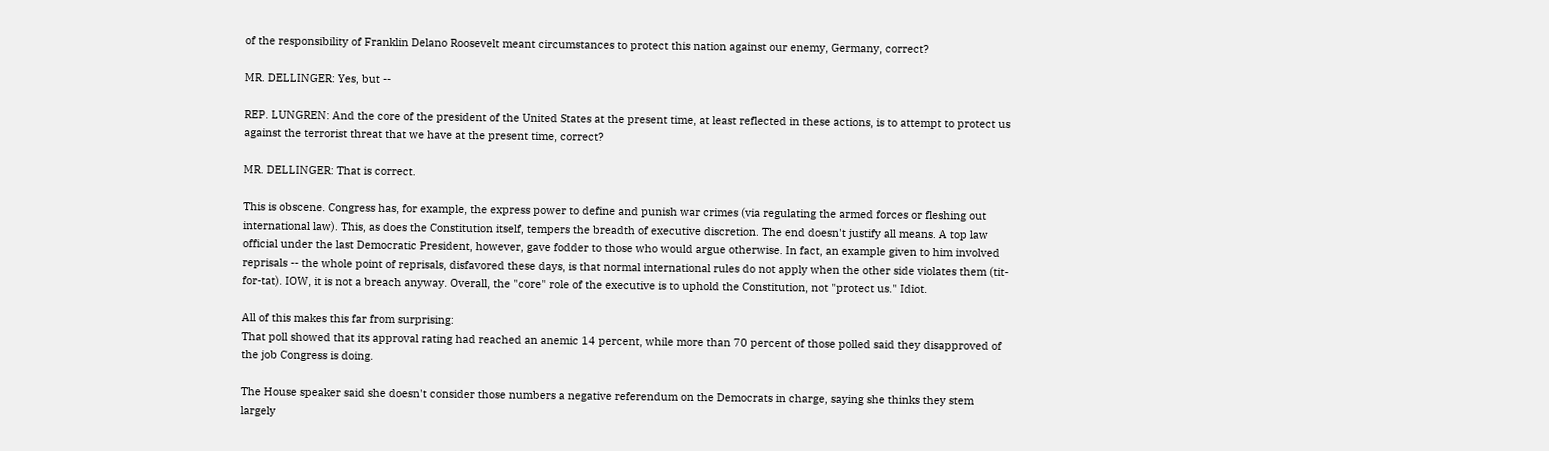of the responsibility of Franklin Delano Roosevelt meant circumstances to protect this nation against our enemy, Germany, correct?

MR. DELLINGER: Yes, but --

REP. LUNGREN: And the core of the president of the United States at the present time, at least reflected in these actions, is to attempt to protect us against the terrorist threat that we have at the present time, correct?

MR. DELLINGER: That is correct.

This is obscene. Congress has, for example, the express power to define and punish war crimes (via regulating the armed forces or fleshing out international law). This, as does the Constitution itself, tempers the breadth of executive discretion. The end doesn't justify all means. A top law official under the last Democratic President, however, gave fodder to those who would argue otherwise. In fact, an example given to him involved reprisals -- the whole point of reprisals, disfavored these days, is that normal international rules do not apply when the other side violates them (tit-for-tat). IOW, it is not a breach anyway. Overall, the "core" role of the executive is to uphold the Constitution, not "protect us." Idiot.

All of this makes this far from surprising:
That poll showed that its approval rating had reached an anemic 14 percent, while more than 70 percent of those polled said they disapproved of the job Congress is doing.

The House speaker said she doesn't consider those numbers a negative referendum on the Democrats in charge, saying she thinks they stem largely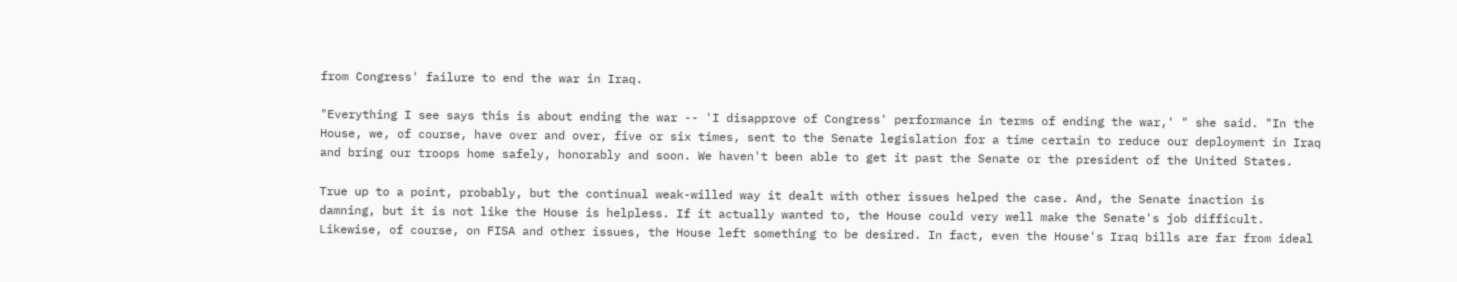from Congress' failure to end the war in Iraq.

"Everything I see says this is about ending the war -- 'I disapprove of Congress' performance in terms of ending the war,' " she said. "In the House, we, of course, have over and over, five or six times, sent to the Senate legislation for a time certain to reduce our deployment in Iraq and bring our troops home safely, honorably and soon. We haven't been able to get it past the Senate or the president of the United States.

True up to a point, probably, but the continual weak-willed way it dealt with other issues helped the case. And, the Senate inaction is damning, but it is not like the House is helpless. If it actually wanted to, the House could very well make the Senate's job difficult. Likewise, of course, on FISA and other issues, the House left something to be desired. In fact, even the House's Iraq bills are far from ideal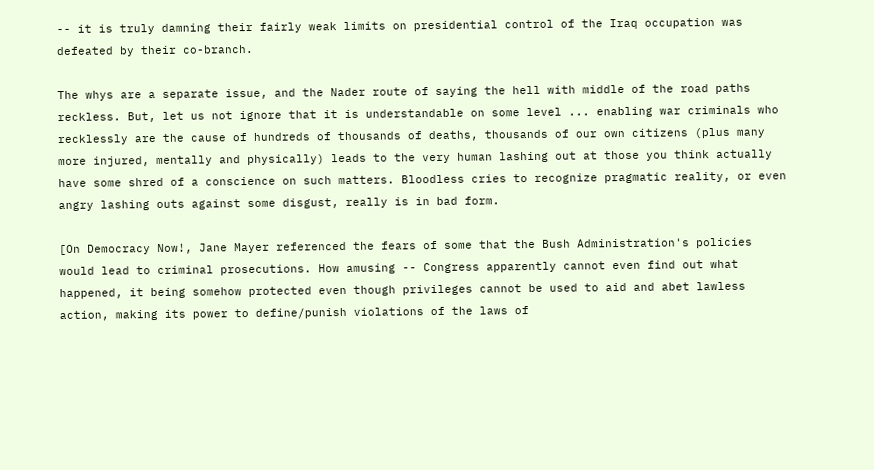-- it is truly damning their fairly weak limits on presidential control of the Iraq occupation was defeated by their co-branch.

The whys are a separate issue, and the Nader route of saying the hell with middle of the road paths reckless. But, let us not ignore that it is understandable on some level ... enabling war criminals who recklessly are the cause of hundreds of thousands of deaths, thousands of our own citizens (plus many more injured, mentally and physically) leads to the very human lashing out at those you think actually have some shred of a conscience on such matters. Bloodless cries to recognize pragmatic reality, or even angry lashing outs against some disgust, really is in bad form.

[On Democracy Now!, Jane Mayer referenced the fears of some that the Bush Administration's policies would lead to criminal prosecutions. How amusing -- Congress apparently cannot even find out what happened, it being somehow protected even though privileges cannot be used to aid and abet lawless action, making its power to define/punish violations of the laws of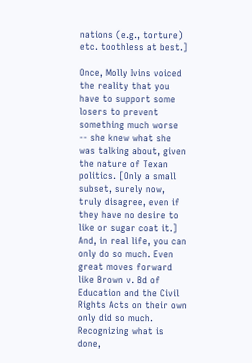nations (e.g., torture) etc. toothless at best.]

Once, Molly Ivins voiced the reality that you have to support some losers to prevent something much worse -- she knew what she was talking about, given the nature of Texan politics. [Only a small subset, surely now, truly disagree, even if they have no desire to like or sugar coat it.] And, in real life, you can only do so much. Even great moves forward like Brown v. Bd of Education and the Civil Rights Acts on their own only did so much. Recognizing what is done,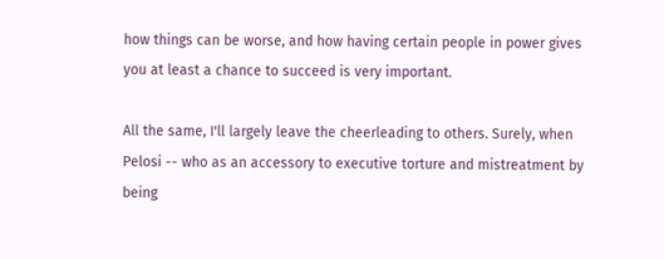how things can be worse, and how having certain people in power gives you at least a chance to succeed is very important.

All the same, I'll largely leave the cheerleading to others. Surely, when Pelosi -- who as an accessory to executive torture and mistreatment by being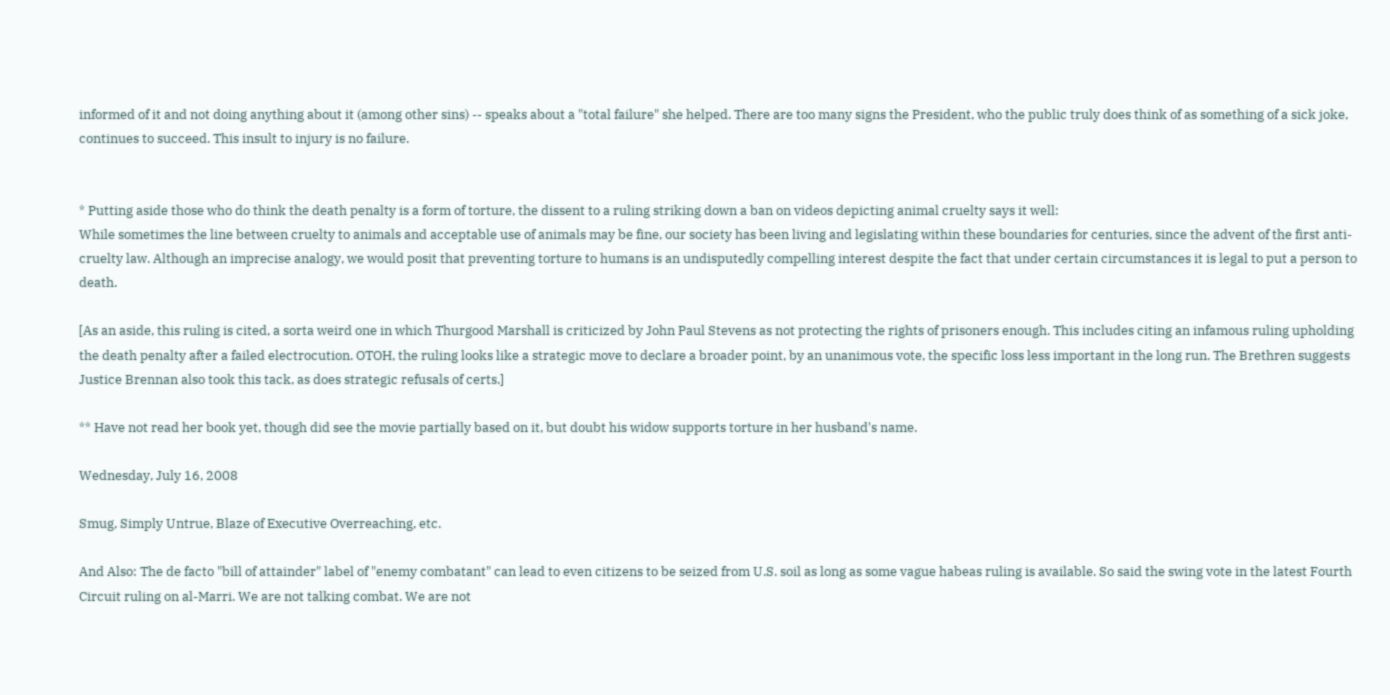informed of it and not doing anything about it (among other sins) -- speaks about a "total failure" she helped. There are too many signs the President, who the public truly does think of as something of a sick joke, continues to succeed. This insult to injury is no failure.


* Putting aside those who do think the death penalty is a form of torture, the dissent to a ruling striking down a ban on videos depicting animal cruelty says it well:
While sometimes the line between cruelty to animals and acceptable use of animals may be fine, our society has been living and legislating within these boundaries for centuries, since the advent of the first anti-cruelty law. Although an imprecise analogy, we would posit that preventing torture to humans is an undisputedly compelling interest despite the fact that under certain circumstances it is legal to put a person to death.

[As an aside, this ruling is cited, a sorta weird one in which Thurgood Marshall is criticized by John Paul Stevens as not protecting the rights of prisoners enough. This includes citing an infamous ruling upholding the death penalty after a failed electrocution. OTOH, the ruling looks like a strategic move to declare a broader point, by an unanimous vote, the specific loss less important in the long run. The Brethren suggests Justice Brennan also took this tack, as does strategic refusals of certs.]

** Have not read her book yet, though did see the movie partially based on it, but doubt his widow supports torture in her husband's name.

Wednesday, July 16, 2008

Smug, Simply Untrue, Blaze of Executive Overreaching, etc.

And Also: The de facto "bill of attainder" label of "enemy combatant" can lead to even citizens to be seized from U.S. soil as long as some vague habeas ruling is available. So said the swing vote in the latest Fourth Circuit ruling on al-Marri. We are not talking combat. We are not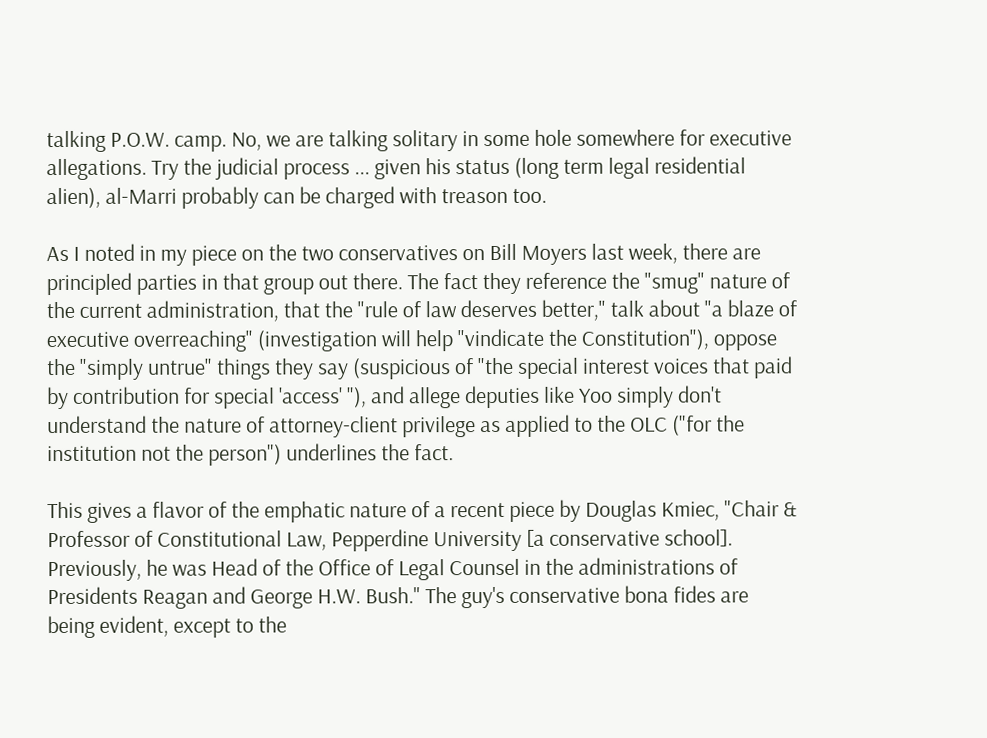talking P.O.W. camp. No, we are talking solitary in some hole somewhere for executive allegations. Try the judicial process ... given his status (long term legal residential alien), al-Marri probably can be charged with treason too.

As I noted in my piece on the two conservatives on Bill Moyers last week, there are principled parties in that group out there. The fact they reference the "smug" nature of the current administration, that the "rule of law deserves better," talk about "a blaze of executive overreaching" (investigation will help "vindicate the Constitution"), oppose the "simply untrue" things they say (suspicious of "the special interest voices that paid by contribution for special 'access' "), and allege deputies like Yoo simply don't understand the nature of attorney-client privilege as applied to the OLC ("for the institution not the person") underlines the fact.

This gives a flavor of the emphatic nature of a recent piece by Douglas Kmiec, "Chair & Professor of Constitutional Law, Pepperdine University [a conservative school]. Previously, he was Head of the Office of Legal Counsel in the administrations of Presidents Reagan and George H.W. Bush." The guy's conservative bona fides are being evident, except to the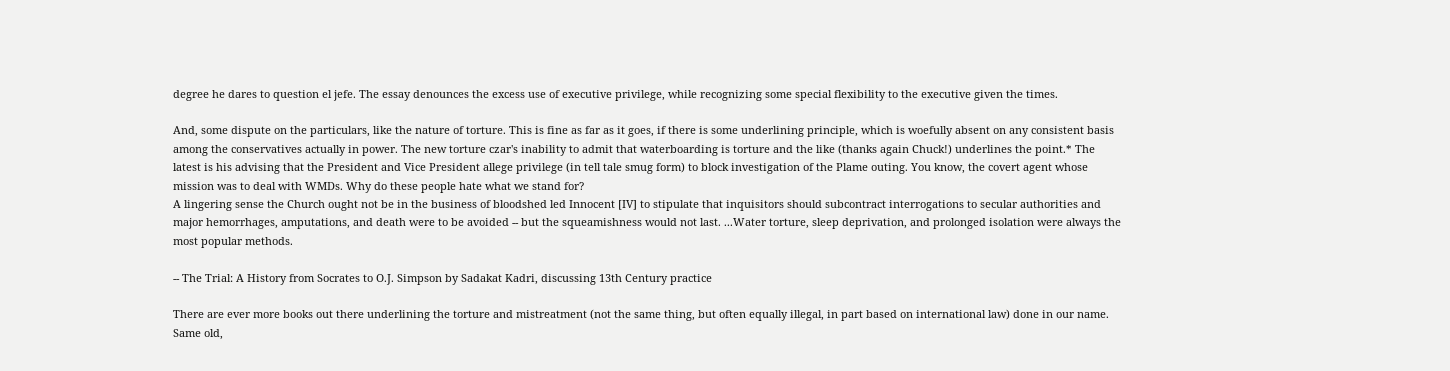degree he dares to question el jefe. The essay denounces the excess use of executive privilege, while recognizing some special flexibility to the executive given the times.

And, some dispute on the particulars, like the nature of torture. This is fine as far as it goes, if there is some underlining principle, which is woefully absent on any consistent basis among the conservatives actually in power. The new torture czar's inability to admit that waterboarding is torture and the like (thanks again Chuck!) underlines the point.* The latest is his advising that the President and Vice President allege privilege (in tell tale smug form) to block investigation of the Plame outing. You know, the covert agent whose mission was to deal with WMDs. Why do these people hate what we stand for?
A lingering sense the Church ought not be in the business of bloodshed led Innocent [IV] to stipulate that inquisitors should subcontract interrogations to secular authorities and major hemorrhages, amputations, and death were to be avoided -- but the squeamishness would not last. ...Water torture, sleep deprivation, and prolonged isolation were always the most popular methods.

-- The Trial: A History from Socrates to O.J. Simpson by Sadakat Kadri, discussing 13th Century practice

There are ever more books out there underlining the torture and mistreatment (not the same thing, but often equally illegal, in part based on international law) done in our name. Same old,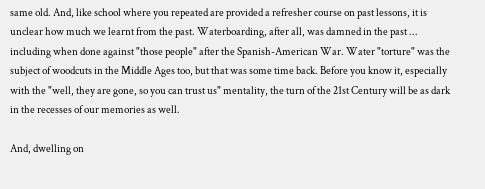same old. And, like school where you repeated are provided a refresher course on past lessons, it is unclear how much we learnt from the past. Waterboarding, after all, was damned in the past ... including when done against "those people" after the Spanish-American War. Water "torture" was the subject of woodcuts in the Middle Ages too, but that was some time back. Before you know it, especially with the "well, they are gone, so you can trust us" mentality, the turn of the 21st Century will be as dark in the recesses of our memories as well.

And, dwelling on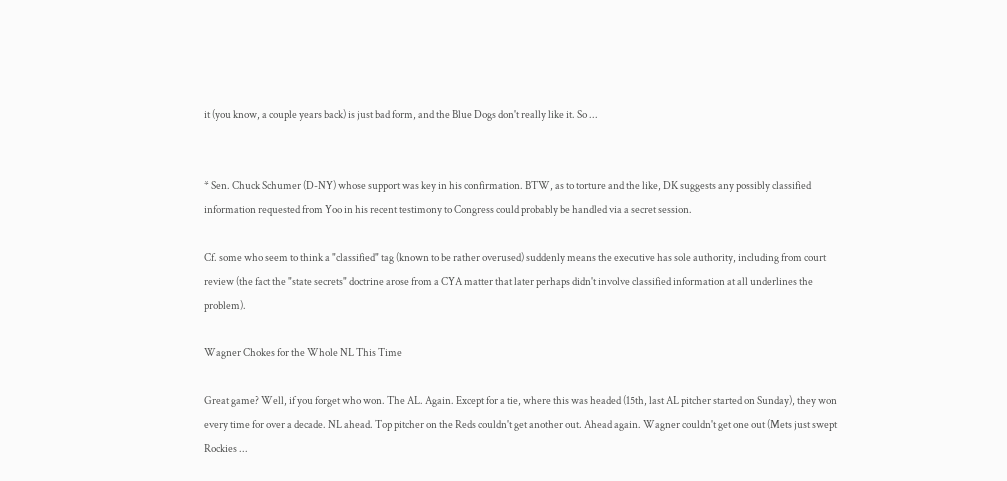it (you know, a couple years back) is just bad form, and the Blue Dogs don't really like it. So ...


* Sen. Chuck Schumer (D-NY) whose support was key in his confirmation. BTW, as to torture and the like, DK suggests any possibly classified information requested from Yoo in his recent testimony to Congress could probably be handled via a secret session.

Cf. some who seem to think a "classified" tag (known to be rather overused) suddenly means the executive has sole authority, including from court review (the fact the "state secrets" doctrine arose from a CYA matter that later perhaps didn't involve classified information at all underlines the problem).

Wagner Chokes for the Whole NL This Time

Great game? Well, if you forget who won. The AL. Again. Except for a tie, where this was headed (15th, last AL pitcher started on Sunday), they won every time for over a decade. NL ahead. Top pitcher on the Reds couldn't get another out. Ahead again. Wagner couldn't get one out (Mets just swept Rockies ...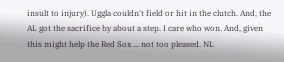insult to injury). Uggla couldn't field or hit in the clutch. And, the AL got the sacrifice by about a step. I care who won. And, given this might help the Red Sox ... not too pleased. NL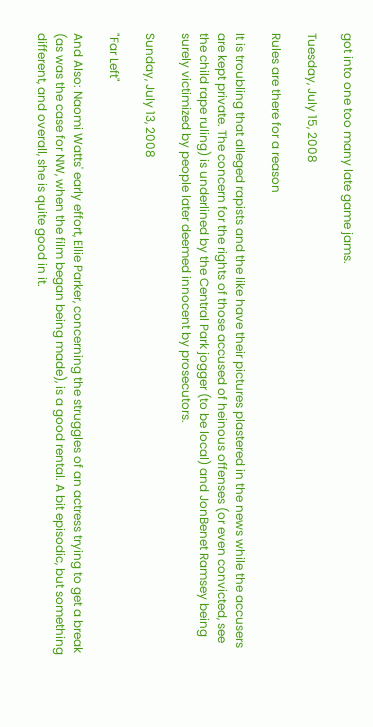got into one too many late game jams.

Tuesday, July 15, 2008

Rules are there for a reason

It is troubling that alleged rapists and the like have their pictures plastered in the news while the accusers are kept private. The concern for the rights of those accused of heinous offenses (or even convicted, see the child rape ruling) is underlined by the Central Park jogger (to be local) and JonBenet Ramsey being surely victimized by people later deemed innocent by prosecutors.

Sunday, July 13, 2008

"Far Left"

And Also: Naomi Watts' early effort, Ellie Parker, concerning the struggles of an actress trying to get a break (as was the case for NW, when the film began being made), is a good rental. A bit episodic, but something different, and overall, she is quite good in it.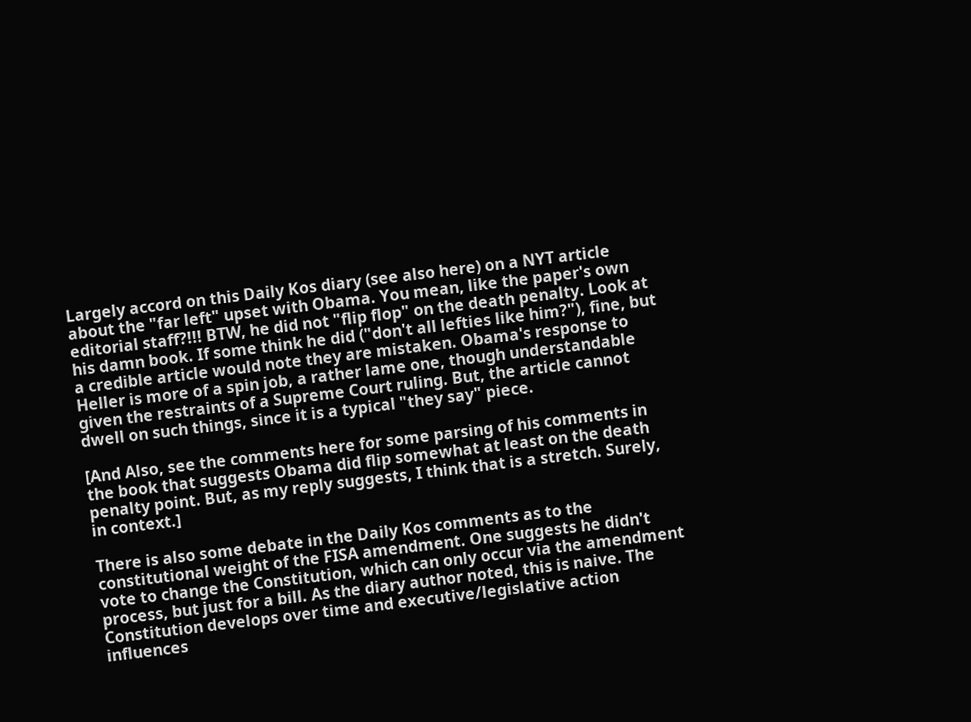Largely accord on this Daily Kos diary (see also here) on a NYT article about the "far left" upset with Obama. You mean, like the paper's own editorial staff?!!! BTW, he did not "flip flop" on the death penalty. Look at his damn book. If some think he did ("don't all lefties like him?"), fine, but a credible article would note they are mistaken. Obama's response to Heller is more of a spin job, a rather lame one, though understandable given the restraints of a Supreme Court ruling. But, the article cannot dwell on such things, since it is a typical "they say" piece.

[And Also, see the comments here for some parsing of his comments in the book that suggests Obama did flip somewhat at least on the death penalty point. But, as my reply suggests, I think that is a stretch. Surely, in context.]

There is also some debate in the Daily Kos comments as to the constitutional weight of the FISA amendment. One suggests he didn't vote to change the Constitution, which can only occur via the amendment process, but just for a bill. As the diary author noted, this is naive. The Constitution develops over time and executive/legislative action influences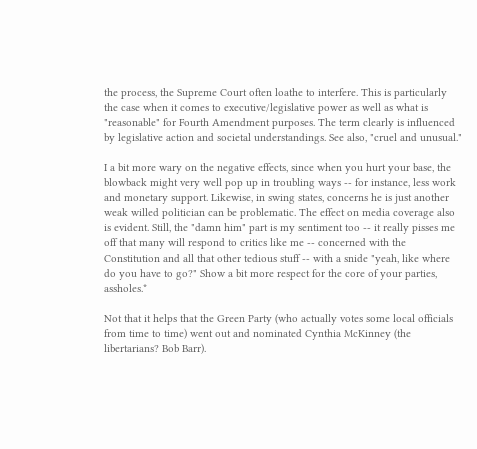the process, the Supreme Court often loathe to interfere. This is particularly the case when it comes to executive/legislative power as well as what is "reasonable" for Fourth Amendment purposes. The term clearly is influenced by legislative action and societal understandings. See also, "cruel and unusual."

I a bit more wary on the negative effects, since when you hurt your base, the blowback might very well pop up in troubling ways -- for instance, less work and monetary support. Likewise, in swing states, concerns he is just another weak willed politician can be problematic. The effect on media coverage also is evident. Still, the "damn him" part is my sentiment too -- it really pisses me off that many will respond to critics like me -- concerned with the Constitution and all that other tedious stuff -- with a snide "yeah, like where do you have to go?" Show a bit more respect for the core of your parties, assholes.*

Not that it helps that the Green Party (who actually votes some local officials from time to time) went out and nominated Cynthia McKinney (the libertarians? Bob Barr).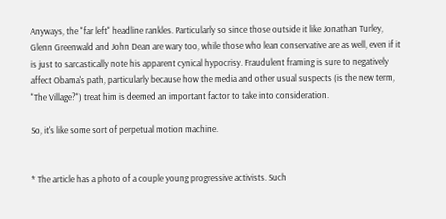Anyways, the "far left" headline rankles. Particularly so since those outside it like Jonathan Turley, Glenn Greenwald and John Dean are wary too, while those who lean conservative are as well, even if it is just to sarcastically note his apparent cynical hypocrisy. Fraudulent framing is sure to negatively affect Obama's path, particularly because how the media and other usual suspects (is the new term, "The Village?") treat him is deemed an important factor to take into consideration.

So, it's like some sort of perpetual motion machine.


* The article has a photo of a couple young progressive activists. Such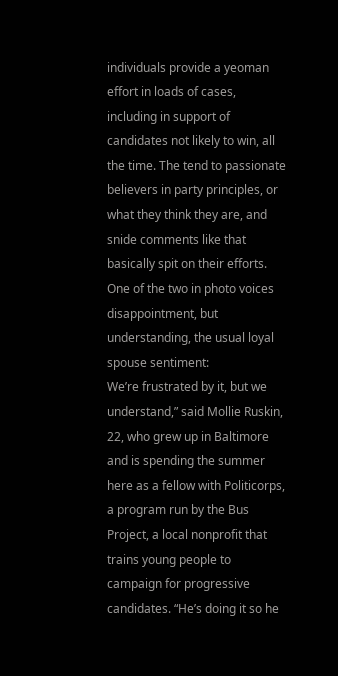individuals provide a yeoman effort in loads of cases, including in support of candidates not likely to win, all the time. The tend to passionate believers in party principles, or what they think they are, and snide comments like that basically spit on their efforts. One of the two in photo voices disappointment, but understanding, the usual loyal spouse sentiment:
We’re frustrated by it, but we understand,” said Mollie Ruskin, 22, who grew up in Baltimore and is spending the summer here as a fellow with Politicorps, a program run by the Bus Project, a local nonprofit that trains young people to campaign for progressive candidates. “He’s doing it so he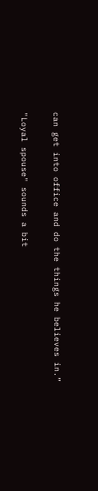can get into office and do the things he believes in.”

"Loyal spouse" sounds a bit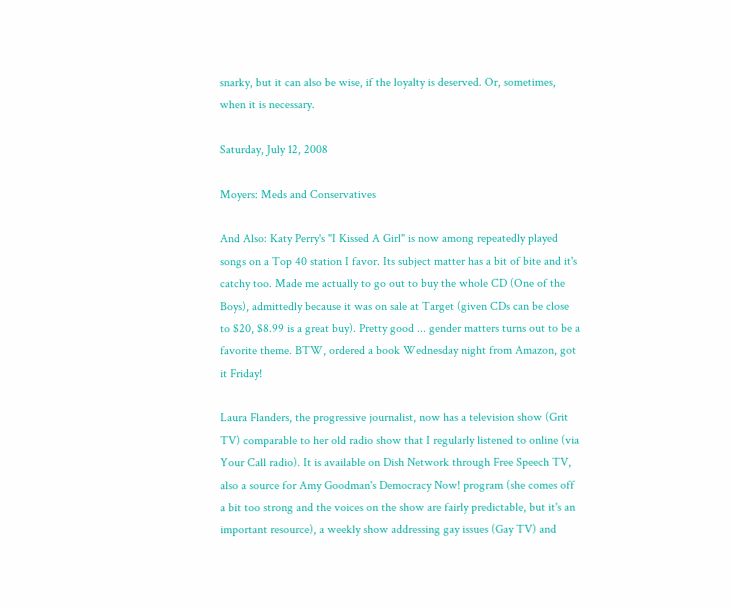snarky, but it can also be wise, if the loyalty is deserved. Or, sometimes, when it is necessary.

Saturday, July 12, 2008

Moyers: Meds and Conservatives

And Also: Katy Perry's "I Kissed A Girl" is now among repeatedly played songs on a Top 40 station I favor. Its subject matter has a bit of bite and it's catchy too. Made me actually to go out to buy the whole CD (One of the Boys), admittedly because it was on sale at Target (given CDs can be close to $20, $8.99 is a great buy). Pretty good ... gender matters turns out to be a favorite theme. BTW, ordered a book Wednesday night from Amazon, got it Friday!

Laura Flanders, the progressive journalist, now has a television show (Grit TV) comparable to her old radio show that I regularly listened to online (via Your Call radio). It is available on Dish Network through Free Speech TV, also a source for Amy Goodman's Democracy Now! program (she comes off a bit too strong and the voices on the show are fairly predictable, but it's an important resource), a weekly show addressing gay issues (Gay TV) and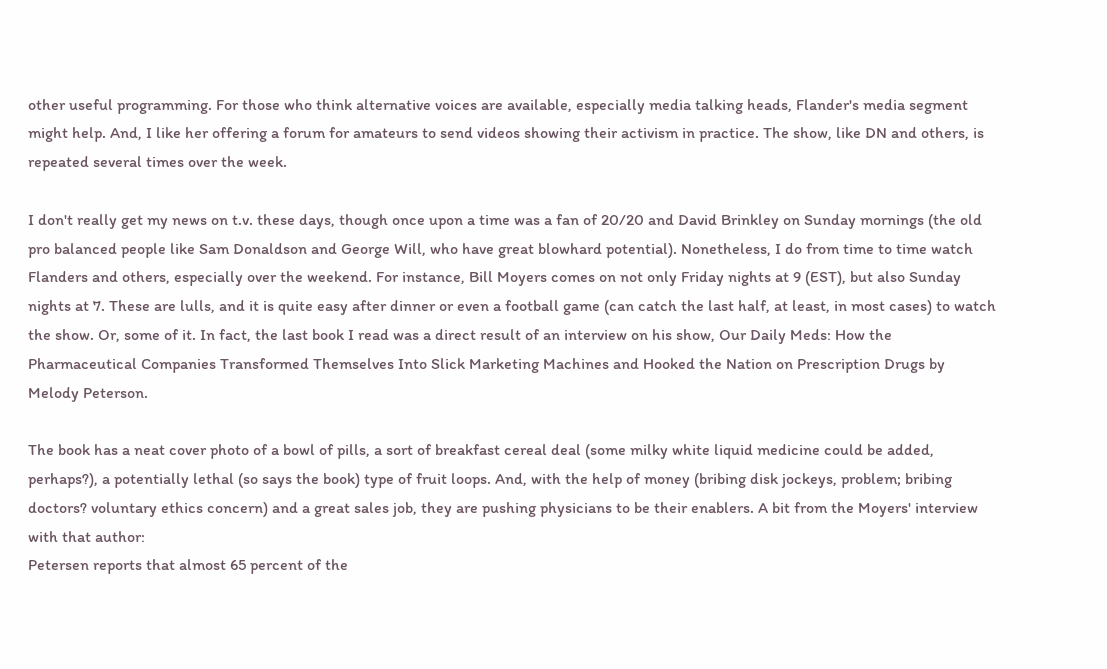other useful programming. For those who think alternative voices are available, especially media talking heads, Flander's media segment might help. And, I like her offering a forum for amateurs to send videos showing their activism in practice. The show, like DN and others, is repeated several times over the week.

I don't really get my news on t.v. these days, though once upon a time was a fan of 20/20 and David Brinkley on Sunday mornings (the old pro balanced people like Sam Donaldson and George Will, who have great blowhard potential). Nonetheless, I do from time to time watch Flanders and others, especially over the weekend. For instance, Bill Moyers comes on not only Friday nights at 9 (EST), but also Sunday nights at 7. These are lulls, and it is quite easy after dinner or even a football game (can catch the last half, at least, in most cases) to watch the show. Or, some of it. In fact, the last book I read was a direct result of an interview on his show, Our Daily Meds: How the Pharmaceutical Companies Transformed Themselves Into Slick Marketing Machines and Hooked the Nation on Prescription Drugs by Melody Peterson.

The book has a neat cover photo of a bowl of pills, a sort of breakfast cereal deal (some milky white liquid medicine could be added, perhaps?), a potentially lethal (so says the book) type of fruit loops. And, with the help of money (bribing disk jockeys, problem; bribing doctors? voluntary ethics concern) and a great sales job, they are pushing physicians to be their enablers. A bit from the Moyers' interview with that author:
Petersen reports that almost 65 percent of the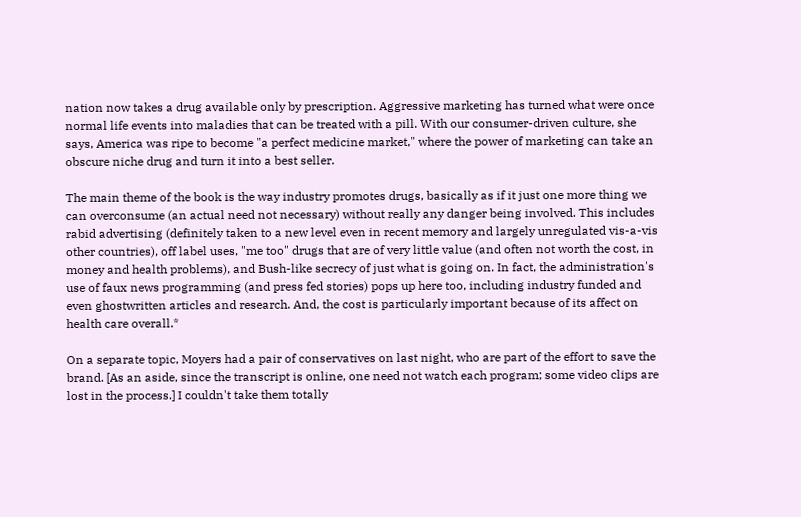nation now takes a drug available only by prescription. Aggressive marketing has turned what were once normal life events into maladies that can be treated with a pill. With our consumer-driven culture, she says, America was ripe to become "a perfect medicine market," where the power of marketing can take an obscure niche drug and turn it into a best seller.

The main theme of the book is the way industry promotes drugs, basically as if it just one more thing we can overconsume (an actual need not necessary) without really any danger being involved. This includes rabid advertising (definitely taken to a new level even in recent memory and largely unregulated vis-a-vis other countries), off label uses, "me too" drugs that are of very little value (and often not worth the cost, in money and health problems), and Bush-like secrecy of just what is going on. In fact, the administration's use of faux news programming (and press fed stories) pops up here too, including industry funded and even ghostwritten articles and research. And, the cost is particularly important because of its affect on health care overall.*

On a separate topic, Moyers had a pair of conservatives on last night, who are part of the effort to save the brand. [As an aside, since the transcript is online, one need not watch each program; some video clips are lost in the process.] I couldn't take them totally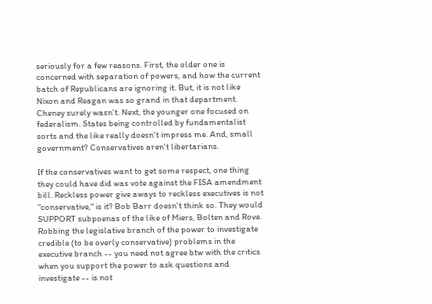seriously for a few reasons. First, the older one is concerned with separation of powers, and how the current batch of Republicans are ignoring it. But, it is not like Nixon and Reagan was so grand in that department. Cheney surely wasn't. Next, the younger one focused on federalism. States being controlled by fundamentalist sorts and the like really doesn't impress me. And, small government? Conservatives aren't libertarians.

If the conservatives want to get some respect, one thing they could have did was vote against the FISA amendment bill. Reckless power give aways to reckless executives is not "conservative," is it? Bob Barr doesn't think so. They would SUPPORT subpoenas of the like of Miers, Bolten and Rove. Robbing the legislative branch of the power to investigate credible (to be overly conservative) problems in the executive branch -- you need not agree btw with the critics when you support the power to ask questions and investigate -- is not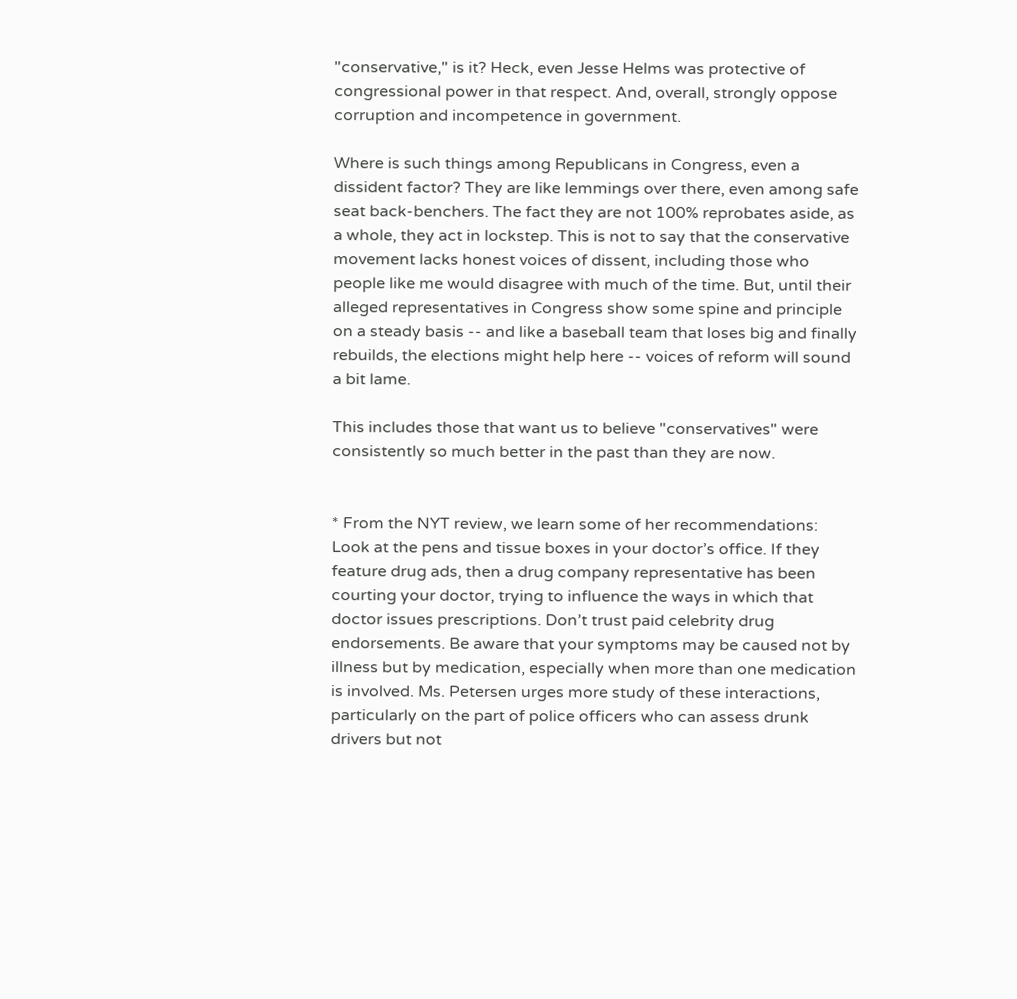"conservative," is it? Heck, even Jesse Helms was protective of congressional power in that respect. And, overall, strongly oppose corruption and incompetence in government.

Where is such things among Republicans in Congress, even a dissident factor? They are like lemmings over there, even among safe seat back-benchers. The fact they are not 100% reprobates aside, as a whole, they act in lockstep. This is not to say that the conservative movement lacks honest voices of dissent, including those who people like me would disagree with much of the time. But, until their alleged representatives in Congress show some spine and principle on a steady basis -- and like a baseball team that loses big and finally rebuilds, the elections might help here -- voices of reform will sound a bit lame.

This includes those that want us to believe "conservatives" were consistently so much better in the past than they are now.


* From the NYT review, we learn some of her recommendations:
Look at the pens and tissue boxes in your doctor’s office. If they feature drug ads, then a drug company representative has been courting your doctor, trying to influence the ways in which that doctor issues prescriptions. Don’t trust paid celebrity drug endorsements. Be aware that your symptoms may be caused not by illness but by medication, especially when more than one medication is involved. Ms. Petersen urges more study of these interactions, particularly on the part of police officers who can assess drunk drivers but not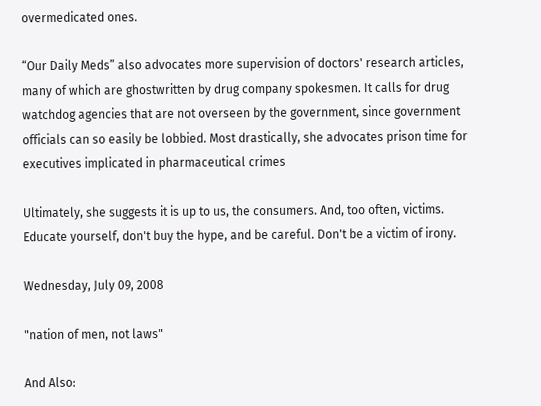overmedicated ones.

“Our Daily Meds” also advocates more supervision of doctors' research articles, many of which are ghostwritten by drug company spokesmen. It calls for drug watchdog agencies that are not overseen by the government, since government officials can so easily be lobbied. Most drastically, she advocates prison time for executives implicated in pharmaceutical crimes

Ultimately, she suggests it is up to us, the consumers. And, too often, victims. Educate yourself, don't buy the hype, and be careful. Don't be a victim of irony.

Wednesday, July 09, 2008

"nation of men, not laws"

And Also: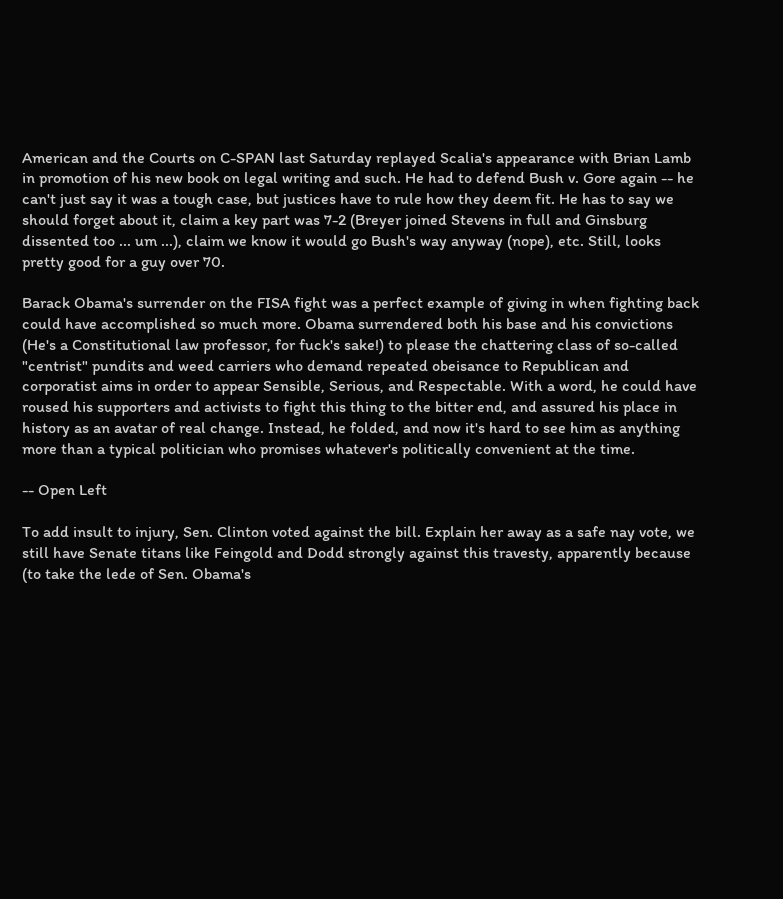American and the Courts on C-SPAN last Saturday replayed Scalia's appearance with Brian Lamb in promotion of his new book on legal writing and such. He had to defend Bush v. Gore again -- he can't just say it was a tough case, but justices have to rule how they deem fit. He has to say we should forget about it, claim a key part was 7-2 (Breyer joined Stevens in full and Ginsburg dissented too ... um ...), claim we know it would go Bush's way anyway (nope), etc. Still, looks pretty good for a guy over 70.

Barack Obama's surrender on the FISA fight was a perfect example of giving in when fighting back could have accomplished so much more. Obama surrendered both his base and his convictions (He's a Constitutional law professor, for fuck's sake!) to please the chattering class of so-called "centrist" pundits and weed carriers who demand repeated obeisance to Republican and corporatist aims in order to appear Sensible, Serious, and Respectable. With a word, he could have roused his supporters and activists to fight this thing to the bitter end, and assured his place in history as an avatar of real change. Instead, he folded, and now it's hard to see him as anything more than a typical politician who promises whatever's politically convenient at the time.

-- Open Left

To add insult to injury, Sen. Clinton voted against the bill. Explain her away as a safe nay vote, we still have Senate titans like Feingold and Dodd strongly against this travesty, apparently because (to take the lede of Sen. Obama's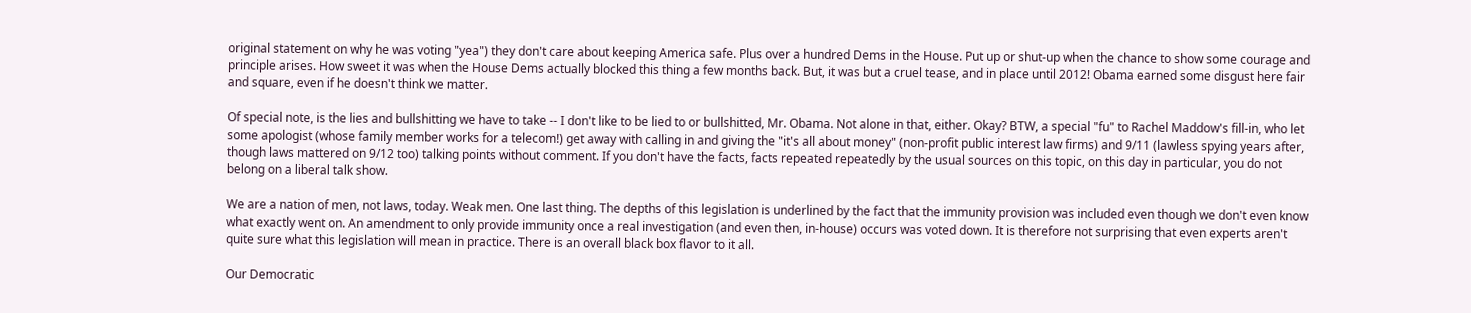original statement on why he was voting "yea") they don't care about keeping America safe. Plus over a hundred Dems in the House. Put up or shut-up when the chance to show some courage and principle arises. How sweet it was when the House Dems actually blocked this thing a few months back. But, it was but a cruel tease, and in place until 2012! Obama earned some disgust here fair and square, even if he doesn't think we matter.

Of special note, is the lies and bullshitting we have to take -- I don't like to be lied to or bullshitted, Mr. Obama. Not alone in that, either. Okay? BTW, a special "fu" to Rachel Maddow's fill-in, who let some apologist (whose family member works for a telecom!) get away with calling in and giving the "it's all about money" (non-profit public interest law firms) and 9/11 (lawless spying years after, though laws mattered on 9/12 too) talking points without comment. If you don't have the facts, facts repeated repeatedly by the usual sources on this topic, on this day in particular, you do not belong on a liberal talk show.

We are a nation of men, not laws, today. Weak men. One last thing. The depths of this legislation is underlined by the fact that the immunity provision was included even though we don't even know what exactly went on. An amendment to only provide immunity once a real investigation (and even then, in-house) occurs was voted down. It is therefore not surprising that even experts aren't quite sure what this legislation will mean in practice. There is an overall black box flavor to it all.

Our Democratic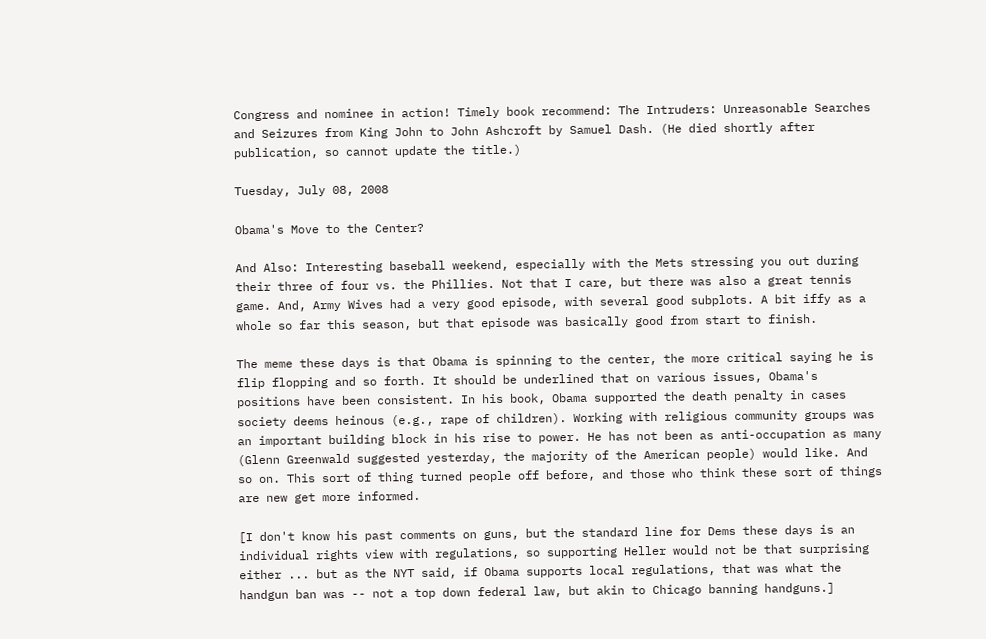Congress and nominee in action! Timely book recommend: The Intruders: Unreasonable Searches and Seizures from King John to John Ashcroft by Samuel Dash. (He died shortly after publication, so cannot update the title.)

Tuesday, July 08, 2008

Obama's Move to the Center?

And Also: Interesting baseball weekend, especially with the Mets stressing you out during their three of four vs. the Phillies. Not that I care, but there was also a great tennis game. And, Army Wives had a very good episode, with several good subplots. A bit iffy as a whole so far this season, but that episode was basically good from start to finish.

The meme these days is that Obama is spinning to the center, the more critical saying he is flip flopping and so forth. It should be underlined that on various issues, Obama's positions have been consistent. In his book, Obama supported the death penalty in cases society deems heinous (e.g., rape of children). Working with religious community groups was an important building block in his rise to power. He has not been as anti-occupation as many (Glenn Greenwald suggested yesterday, the majority of the American people) would like. And so on. This sort of thing turned people off before, and those who think these sort of things are new get more informed.

[I don't know his past comments on guns, but the standard line for Dems these days is an individual rights view with regulations, so supporting Heller would not be that surprising either ... but as the NYT said, if Obama supports local regulations, that was what the handgun ban was -- not a top down federal law, but akin to Chicago banning handguns.]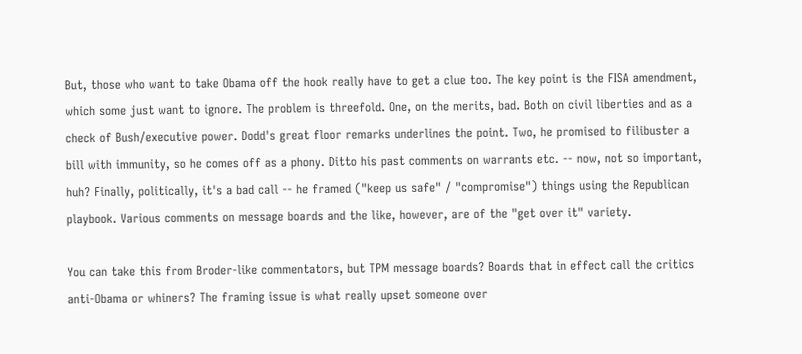But, those who want to take Obama off the hook really have to get a clue too. The key point is the FISA amendment, which some just want to ignore. The problem is threefold. One, on the merits, bad. Both on civil liberties and as a check of Bush/executive power. Dodd's great floor remarks underlines the point. Two, he promised to filibuster a bill with immunity, so he comes off as a phony. Ditto his past comments on warrants etc. -- now, not so important, huh? Finally, politically, it's a bad call -- he framed ("keep us safe" / "compromise") things using the Republican playbook. Various comments on message boards and the like, however, are of the "get over it" variety.

You can take this from Broder-like commentators, but TPM message boards? Boards that in effect call the critics anti-Obama or whiners? The framing issue is what really upset someone over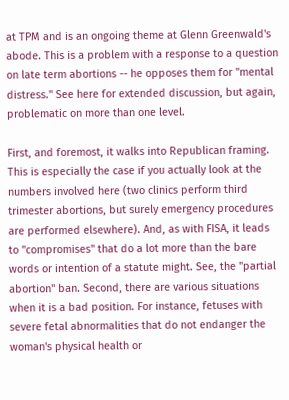at TPM and is an ongoing theme at Glenn Greenwald's abode. This is a problem with a response to a question on late term abortions -- he opposes them for "mental distress." See here for extended discussion, but again, problematic on more than one level.

First, and foremost, it walks into Republican framing. This is especially the case if you actually look at the numbers involved here (two clinics perform third trimester abortions, but surely emergency procedures are performed elsewhere). And, as with FISA, it leads to "compromises" that do a lot more than the bare words or intention of a statute might. See, the "partial abortion" ban. Second, there are various situations when it is a bad position. For instance, fetuses with severe fetal abnormalities that do not endanger the woman's physical health or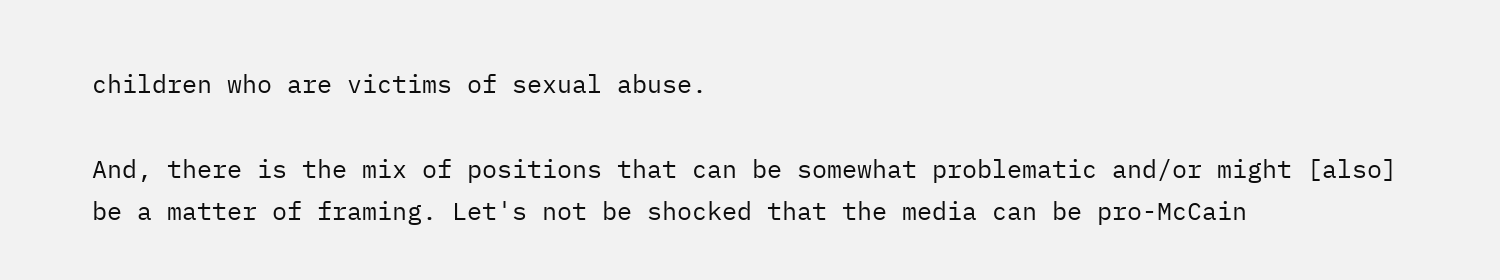children who are victims of sexual abuse.

And, there is the mix of positions that can be somewhat problematic and/or might [also] be a matter of framing. Let's not be shocked that the media can be pro-McCain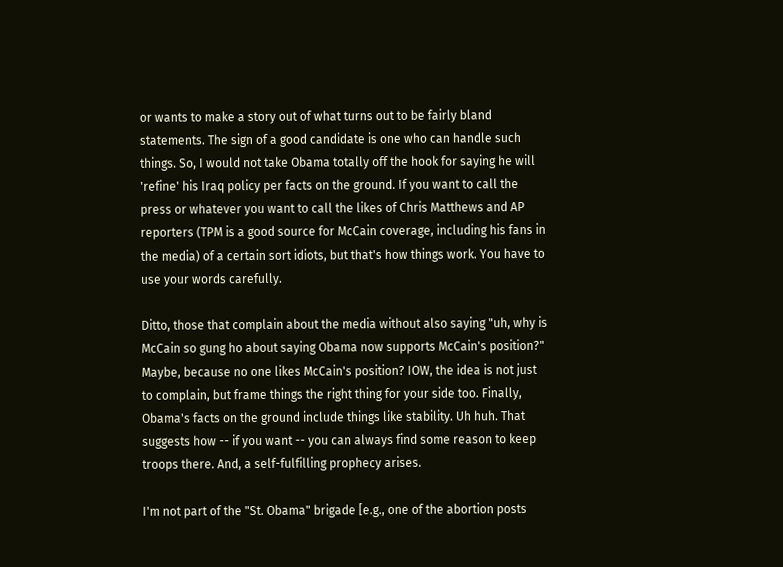or wants to make a story out of what turns out to be fairly bland statements. The sign of a good candidate is one who can handle such things. So, I would not take Obama totally off the hook for saying he will 'refine' his Iraq policy per facts on the ground. If you want to call the press or whatever you want to call the likes of Chris Matthews and AP reporters (TPM is a good source for McCain coverage, including his fans in the media) of a certain sort idiots, but that's how things work. You have to use your words carefully.

Ditto, those that complain about the media without also saying "uh, why is McCain so gung ho about saying Obama now supports McCain's position?" Maybe, because no one likes McCain's position? IOW, the idea is not just to complain, but frame things the right thing for your side too. Finally, Obama's facts on the ground include things like stability. Uh huh. That suggests how -- if you want -- you can always find some reason to keep troops there. And, a self-fulfilling prophecy arises.

I'm not part of the "St. Obama" brigade [e.g., one of the abortion posts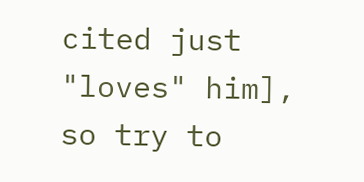cited just "loves" him], so try to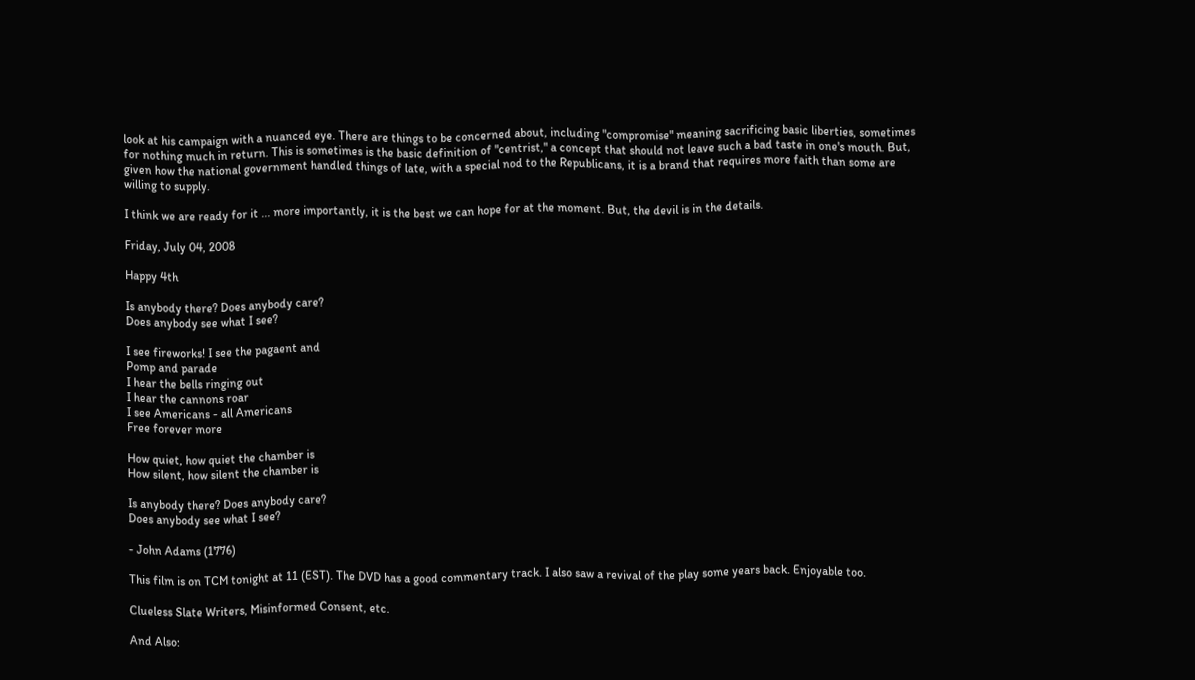look at his campaign with a nuanced eye. There are things to be concerned about, including "compromise" meaning sacrificing basic liberties, sometimes for nothing much in return. This is sometimes is the basic definition of "centrist," a concept that should not leave such a bad taste in one's mouth. But, given how the national government handled things of late, with a special nod to the Republicans, it is a brand that requires more faith than some are willing to supply.

I think we are ready for it ... more importantly, it is the best we can hope for at the moment. But, the devil is in the details.

Friday, July 04, 2008

Happy 4th

Is anybody there? Does anybody care?
Does anybody see what I see?

I see fireworks! I see the pagaent and
Pomp and parade
I hear the bells ringing out
I hear the cannons roar
I see Americans - all Americans
Free forever more

How quiet, how quiet the chamber is
How silent, how silent the chamber is

Is anybody there? Does anybody care?
Does anybody see what I see?

- John Adams (1776)

This film is on TCM tonight at 11 (EST). The DVD has a good commentary track. I also saw a revival of the play some years back. Enjoyable too.

Clueless Slate Writers, Misinformed Consent, etc.

And Also: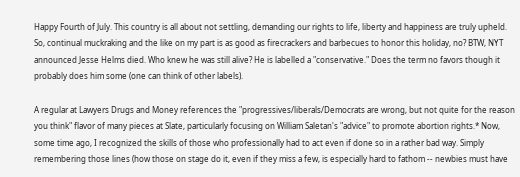Happy Fourth of July. This country is all about not settling, demanding our rights to life, liberty and happiness are truly upheld. So, continual muckraking and the like on my part is as good as firecrackers and barbecues to honor this holiday, no? BTW, NYT announced Jesse Helms died. Who knew he was still alive? He is labelled a "conservative." Does the term no favors though it probably does him some (one can think of other labels).

A regular at Lawyers Drugs and Money references the "progressives/liberals/Democrats are wrong, but not quite for the reason you think" flavor of many pieces at Slate, particularly focusing on William Saletan's "advice" to promote abortion rights.* Now, some time ago, I recognized the skills of those who professionally had to act even if done so in a rather bad way. Simply remembering those lines (how those on stage do it, even if they miss a few, is especially hard to fathom -- newbies must have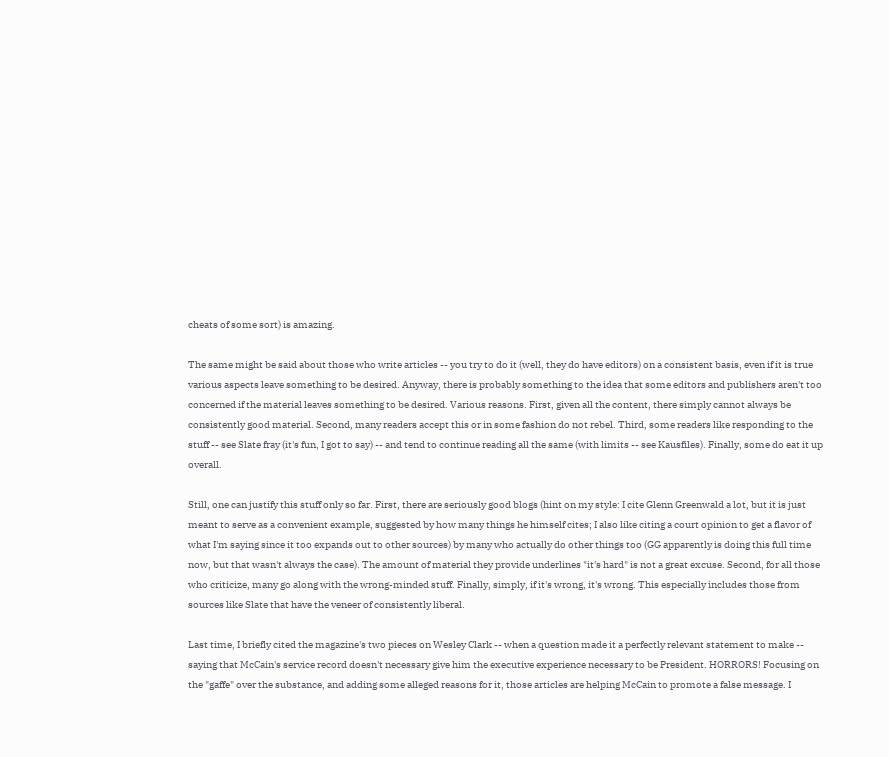cheats of some sort) is amazing.

The same might be said about those who write articles -- you try to do it (well, they do have editors) on a consistent basis, even if it is true various aspects leave something to be desired. Anyway, there is probably something to the idea that some editors and publishers aren't too concerned if the material leaves something to be desired. Various reasons. First, given all the content, there simply cannot always be consistently good material. Second, many readers accept this or in some fashion do not rebel. Third, some readers like responding to the stuff -- see Slate fray (it's fun, I got to say) -- and tend to continue reading all the same (with limits -- see Kausfiles). Finally, some do eat it up overall.

Still, one can justify this stuff only so far. First, there are seriously good blogs (hint on my style: I cite Glenn Greenwald a lot, but it is just meant to serve as a convenient example, suggested by how many things he himself cites; I also like citing a court opinion to get a flavor of what I'm saying since it too expands out to other sources) by many who actually do other things too (GG apparently is doing this full time now, but that wasn't always the case). The amount of material they provide underlines "it's hard" is not a great excuse. Second, for all those who criticize, many go along with the wrong-minded stuff. Finally, simply, if it's wrong, it's wrong. This especially includes those from sources like Slate that have the veneer of consistently liberal.

Last time, I briefly cited the magazine's two pieces on Wesley Clark -- when a question made it a perfectly relevant statement to make -- saying that McCain's service record doesn't necessary give him the executive experience necessary to be President. HORRORS! Focusing on the "gaffe" over the substance, and adding some alleged reasons for it, those articles are helping McCain to promote a false message. I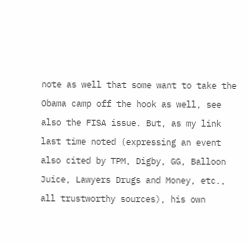note as well that some want to take the Obama camp off the hook as well, see also the FISA issue. But, as my link last time noted (expressing an event also cited by TPM, Digby, GG, Balloon Juice, Lawyers Drugs and Money, etc., all trustworthy sources), his own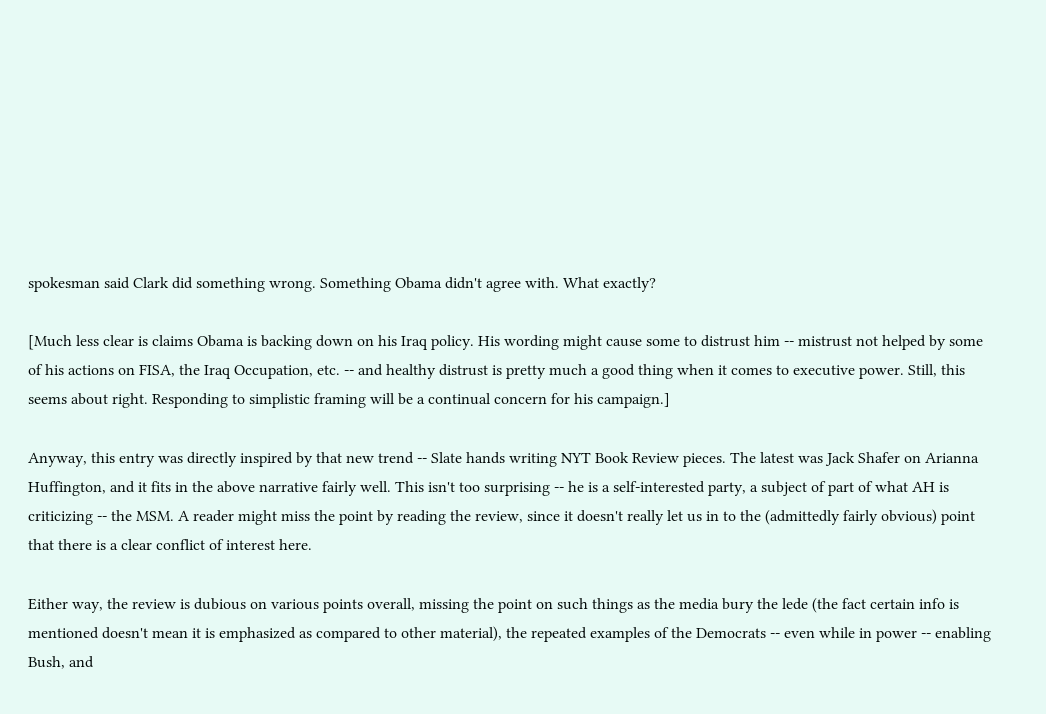spokesman said Clark did something wrong. Something Obama didn't agree with. What exactly?

[Much less clear is claims Obama is backing down on his Iraq policy. His wording might cause some to distrust him -- mistrust not helped by some of his actions on FISA, the Iraq Occupation, etc. -- and healthy distrust is pretty much a good thing when it comes to executive power. Still, this seems about right. Responding to simplistic framing will be a continual concern for his campaign.]

Anyway, this entry was directly inspired by that new trend -- Slate hands writing NYT Book Review pieces. The latest was Jack Shafer on Arianna Huffington, and it fits in the above narrative fairly well. This isn't too surprising -- he is a self-interested party, a subject of part of what AH is criticizing -- the MSM. A reader might miss the point by reading the review, since it doesn't really let us in to the (admittedly fairly obvious) point that there is a clear conflict of interest here.

Either way, the review is dubious on various points overall, missing the point on such things as the media bury the lede (the fact certain info is mentioned doesn't mean it is emphasized as compared to other material), the repeated examples of the Democrats -- even while in power -- enabling Bush, and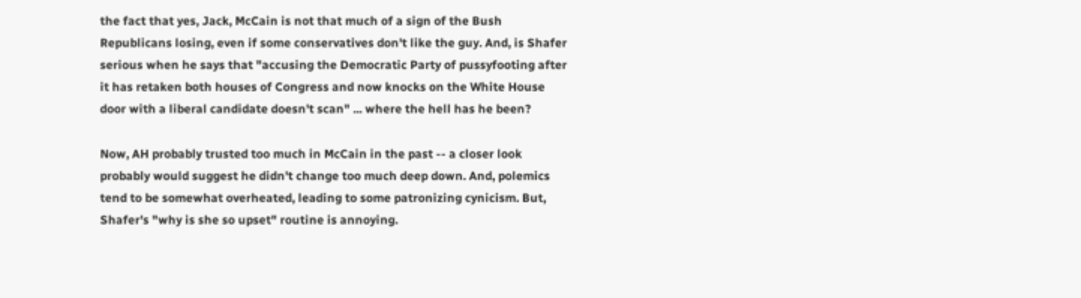the fact that yes, Jack, McCain is not that much of a sign of the Bush Republicans losing, even if some conservatives don't like the guy. And, is Shafer serious when he says that "accusing the Democratic Party of pussyfooting after it has retaken both houses of Congress and now knocks on the White House door with a liberal candidate doesn't scan" ... where the hell has he been?

Now, AH probably trusted too much in McCain in the past -- a closer look probably would suggest he didn't change too much deep down. And, polemics tend to be somewhat overheated, leading to some patronizing cynicism. But, Shafer's "why is she so upset" routine is annoying.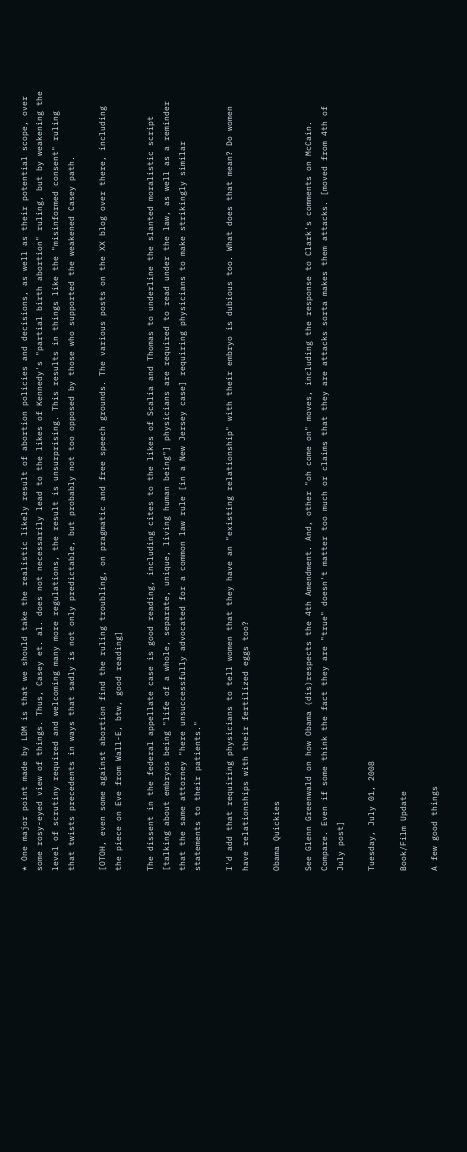* One major point made by LDM is that we should take the realistic likely result of abortion policies and decisions, as well as their potential scope, over some rosy-eyed view of things. Thus, Casey et. al. does not necessarily lead to the likes of Kennedy's "partial birth abortion" ruling, but by weakening the level of scrutiny required and welcoming many more regulations, the result is unsurprising. This results in things like the "misinformed consent" ruling that twists precedents in ways that sadly is not only predictable, but probably not too opposed by those who supported the weakened Casey path.

[OTOH, even some against abortion find the ruling troubling, on pragmatic and free speech grounds. The various posts on the XX blog over there, including the piece on Eve from Wall-E, btw, good reading]

The dissent in the federal appellate case is good reading, including cites to the likes of Scalia and Thomas to underline the slanted moralistic script [talking about embryos being "life of a whole, separate, unique, living human being"] physicians are required to read under the law, as well as a reminder that the same attorney "here unsuccessfully advocated for a common law rule [in a New Jersey case] requiring physicians to make strikingly similar statements to their patients."

I'd add that requiring physicians to tell women that they have an "existing relationship" with their embryo is dubious too. What does that mean? Do women have relationships with their fertilized eggs too?

Obama Quickies

See Glenn Greenwald on how Obama (dis)respects the 4th Amendment. And, other "oh come on" moves, including the response to Clark's comments on McCain. Compare. Even if some think the fact they are "true" doesn't matter too much or claims that they are attacks sorta makes them attacks. [moved from 4th of July post]

Tuesday, July 01, 2008

Book/Film Update

A few good things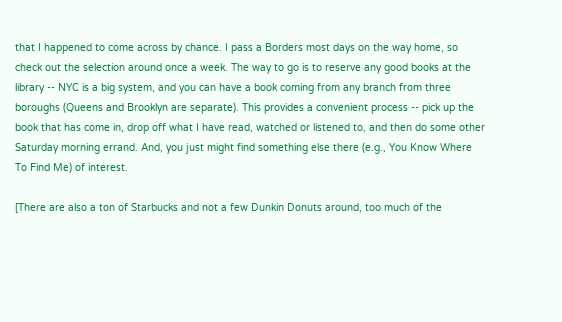that I happened to come across by chance. I pass a Borders most days on the way home, so check out the selection around once a week. The way to go is to reserve any good books at the library -- NYC is a big system, and you can have a book coming from any branch from three boroughs (Queens and Brooklyn are separate). This provides a convenient process -- pick up the book that has come in, drop off what I have read, watched or listened to, and then do some other Saturday morning errand. And, you just might find something else there (e.g., You Know Where To Find Me) of interest.

[There are also a ton of Starbucks and not a few Dunkin Donuts around, too much of the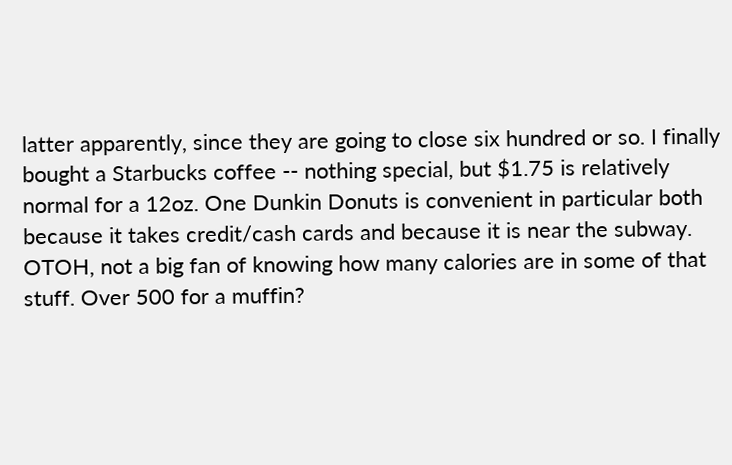latter apparently, since they are going to close six hundred or so. I finally bought a Starbucks coffee -- nothing special, but $1.75 is relatively normal for a 12oz. One Dunkin Donuts is convenient in particular both because it takes credit/cash cards and because it is near the subway. OTOH, not a big fan of knowing how many calories are in some of that stuff. Over 500 for a muffin?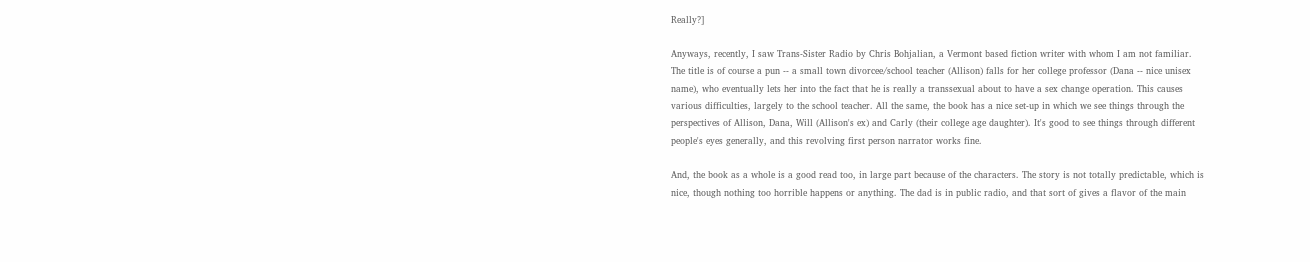Really?]

Anyways, recently, I saw Trans-Sister Radio by Chris Bohjalian, a Vermont based fiction writer with whom I am not familiar. The title is of course a pun -- a small town divorcee/school teacher (Allison) falls for her college professor (Dana -- nice unisex name), who eventually lets her into the fact that he is really a transsexual about to have a sex change operation. This causes various difficulties, largely to the school teacher. All the same, the book has a nice set-up in which we see things through the perspectives of Allison, Dana, Will (Allison's ex) and Carly (their college age daughter). It's good to see things through different people's eyes generally, and this revolving first person narrator works fine.

And, the book as a whole is a good read too, in large part because of the characters. The story is not totally predictable, which is nice, though nothing too horrible happens or anything. The dad is in public radio, and that sort of gives a flavor of the main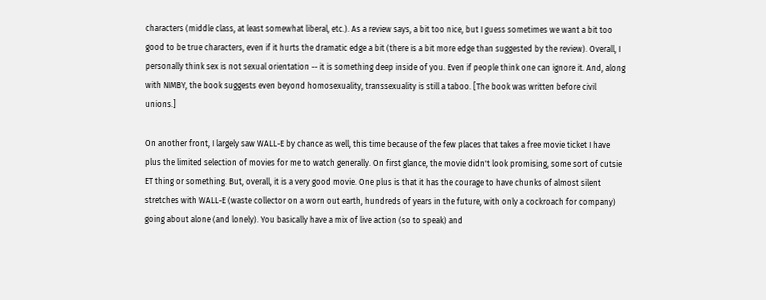characters (middle class, at least somewhat liberal, etc.). As a review says, a bit too nice, but I guess sometimes we want a bit too good to be true characters, even if it hurts the dramatic edge a bit (there is a bit more edge than suggested by the review). Overall, I personally think sex is not sexual orientation -- it is something deep inside of you. Even if people think one can ignore it. And, along with NIMBY, the book suggests even beyond homosexuality, transsexuality is still a taboo. [The book was written before civil unions.]

On another front, I largely saw WALL-E by chance as well, this time because of the few places that takes a free movie ticket I have plus the limited selection of movies for me to watch generally. On first glance, the movie didn't look promising, some sort of cutsie ET thing or something. But, overall, it is a very good movie. One plus is that it has the courage to have chunks of almost silent stretches with WALL-E (waste collector on a worn out earth, hundreds of years in the future, with only a cockroach for company) going about alone (and lonely). You basically have a mix of live action (so to speak) and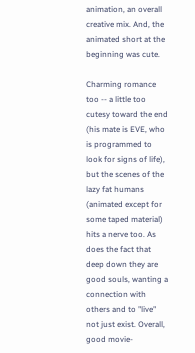animation, an overall creative mix. And, the animated short at the beginning was cute.

Charming romance too -- a little too cutesy toward the end (his mate is EVE, who is programmed to look for signs of life), but the scenes of the lazy fat humans (animated except for some taped material) hits a nerve too. As does the fact that deep down they are good souls, wanting a connection with others and to "live" not just exist. Overall, good movie-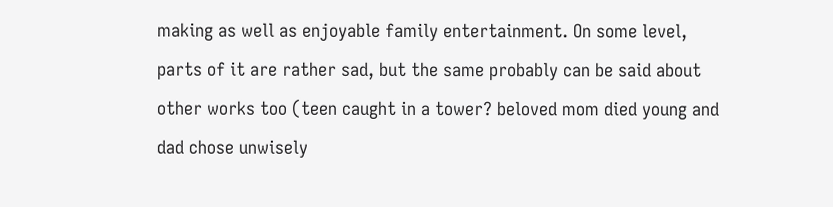making as well as enjoyable family entertainment. On some level, parts of it are rather sad, but the same probably can be said about other works too (teen caught in a tower? beloved mom died young and dad chose unwisely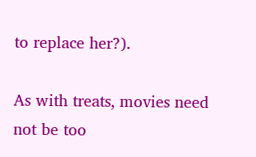to replace her?).

As with treats, movies need not be too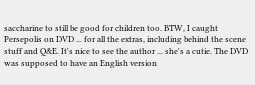saccharine to still be good for children too. BTW, I caught Persepolis on DVD ... for all the extras, including behind the scene stuff and Q&E. It's nice to see the author ... she's a cutie. The DVD was supposed to have an English version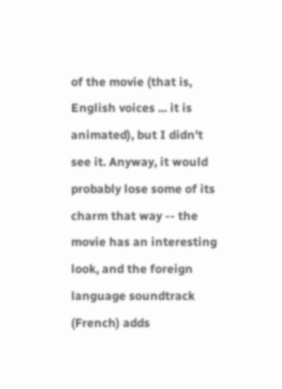of the movie (that is, English voices ... it is animated), but I didn't see it. Anyway, it would probably lose some of its charm that way -- the movie has an interesting look, and the foreign language soundtrack (French) adds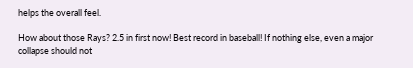helps the overall feel.

How about those Rays? 2.5 in first now! Best record in baseball! If nothing else, even a major collapse should not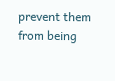prevent them from being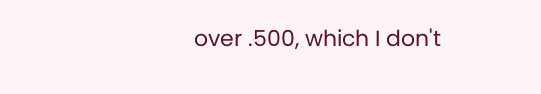over .500, which I don't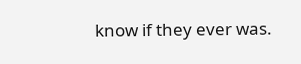know if they ever was.